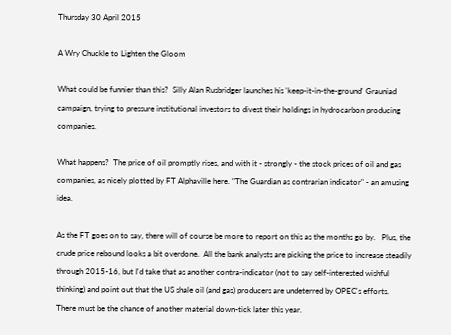Thursday 30 April 2015

A Wry Chuckle to Lighten the Gloom

What could be funnier than this?  Silly Alan Rusbridger launches his 'keep-it-in-the-ground' Grauniad campaign, trying to pressure institutional investors to divest their holdings in hydrocarbon producing companies.

What happens?  The price of oil promptly rises, and with it - strongly - the stock prices of oil and gas companies, as nicely plotted by FT Alphaville here. "The Guardian as contrarian indicator" - an amusing idea.

As the FT goes on to say, there will of course be more to report on this as the months go by.   Plus, the crude price rebound looks a bit overdone.  All the bank analysts are picking the price to increase steadily through 2015-16, but I'd take that as another contra-indicator (not to say self-interested wishful thinking) and point out that the US shale oil (and gas) producers are undeterred by OPEC's efforts.  There must be the chance of another material down-tick later this year.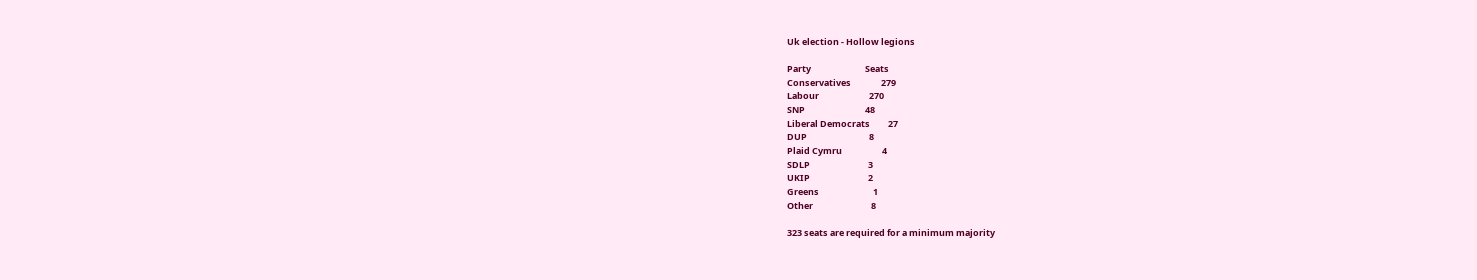Uk election - Hollow legions

Party                           Seats
Conservatives               279
Labour                         270
SNP                              48
Liberal Democrats         27
DUP                               8
Plaid Cymru                    4
SDLP                             3
UKIP                             2
Greens                           1
Other                             8

323 seats are required for a minimum majority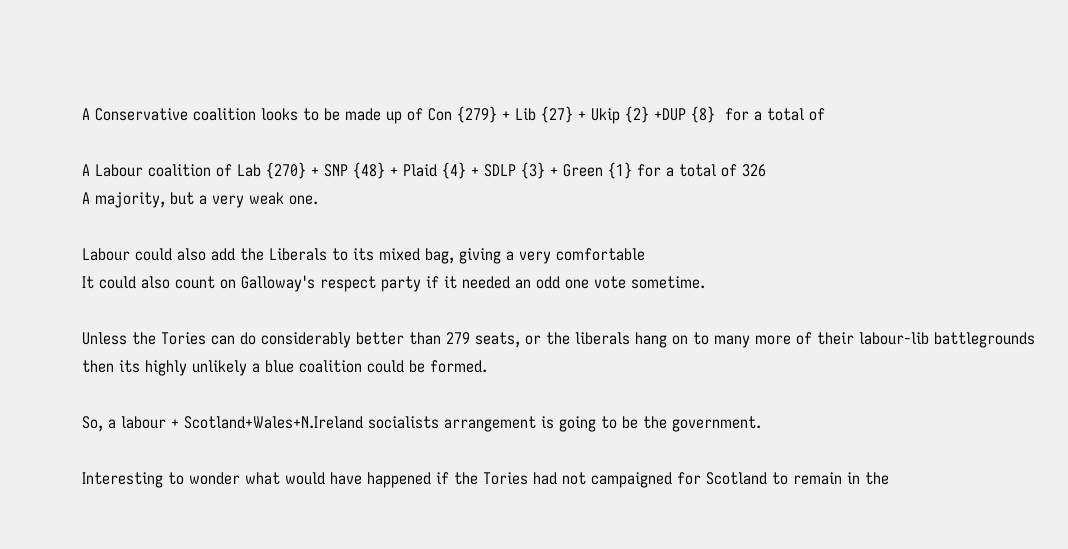A Conservative coalition looks to be made up of Con {279} + Lib {27} + Ukip {2} +DUP {8}  for a total of

A Labour coalition of Lab {270} + SNP {48} + Plaid {4} + SDLP {3} + Green {1} for a total of 326
A majority, but a very weak one.

Labour could also add the Liberals to its mixed bag, giving a very comfortable
It could also count on Galloway's respect party if it needed an odd one vote sometime.

Unless the Tories can do considerably better than 279 seats, or the liberals hang on to many more of their labour-lib battlegrounds then its highly unlikely a blue coalition could be formed.

So, a labour + Scotland+Wales+N.Ireland socialists arrangement is going to be the government.

Interesting to wonder what would have happened if the Tories had not campaigned for Scotland to remain in the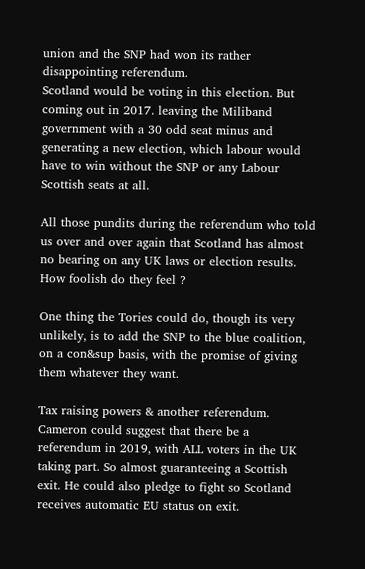union and the SNP had won its rather disappointing referendum.
Scotland would be voting in this election. But coming out in 2017. leaving the Miliband government with a 30 odd seat minus and generating a new election, which labour would have to win without the SNP or any Labour Scottish seats at all.

All those pundits during the referendum who told us over and over again that Scotland has almost no bearing on any UK laws or election results. How foolish do they feel ?

One thing the Tories could do, though its very unlikely, is to add the SNP to the blue coalition, on a con&sup basis, with the promise of giving them whatever they want.

Tax raising powers & another referendum.
Cameron could suggest that there be a referendum in 2019, with ALL voters in the UK taking part. So almost guaranteeing a Scottish exit. He could also pledge to fight so Scotland receives automatic EU status on exit.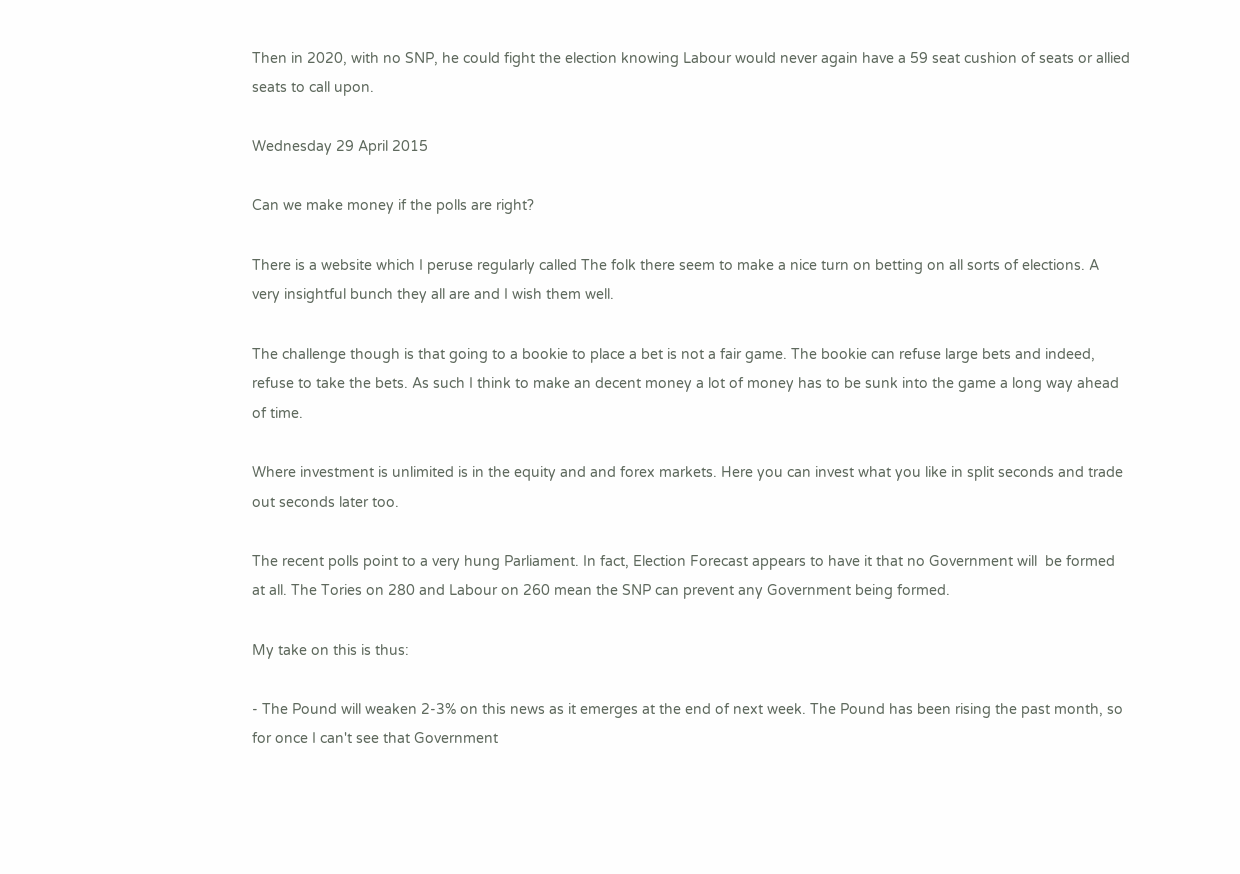Then in 2020, with no SNP, he could fight the election knowing Labour would never again have a 59 seat cushion of seats or allied seats to call upon.

Wednesday 29 April 2015

Can we make money if the polls are right?

There is a website which I peruse regularly called The folk there seem to make a nice turn on betting on all sorts of elections. A very insightful bunch they all are and I wish them well.

The challenge though is that going to a bookie to place a bet is not a fair game. The bookie can refuse large bets and indeed, refuse to take the bets. As such I think to make an decent money a lot of money has to be sunk into the game a long way ahead of time.

Where investment is unlimited is in the equity and and forex markets. Here you can invest what you like in split seconds and trade out seconds later too.

The recent polls point to a very hung Parliament. In fact, Election Forecast appears to have it that no Government will  be formed at all. The Tories on 280 and Labour on 260 mean the SNP can prevent any Government being formed.

My take on this is thus:

- The Pound will weaken 2-3% on this news as it emerges at the end of next week. The Pound has been rising the past month, so for once I can't see that Government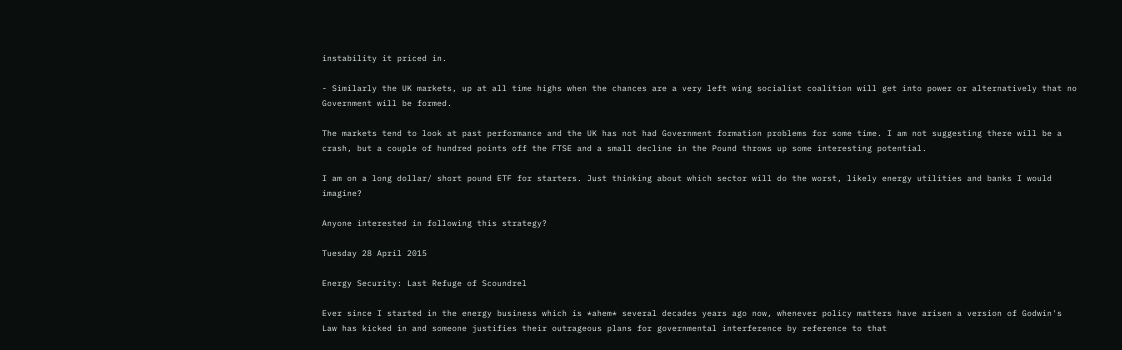instability it priced in.

- Similarly the UK markets, up at all time highs when the chances are a very left wing socialist coalition will get into power or alternatively that no Government will be formed.

The markets tend to look at past performance and the UK has not had Government formation problems for some time. I am not suggesting there will be a crash, but a couple of hundred points off the FTSE and a small decline in the Pound throws up some interesting potential.

I am on a long dollar/ short pound ETF for starters. Just thinking about which sector will do the worst, likely energy utilities and banks I would imagine?

Anyone interested in following this strategy?

Tuesday 28 April 2015

Energy Security: Last Refuge of Scoundrel

Ever since I started in the energy business which is *ahem* several decades years ago now, whenever policy matters have arisen a version of Godwin's Law has kicked in and someone justifies their outrageous plans for governmental interference by reference to that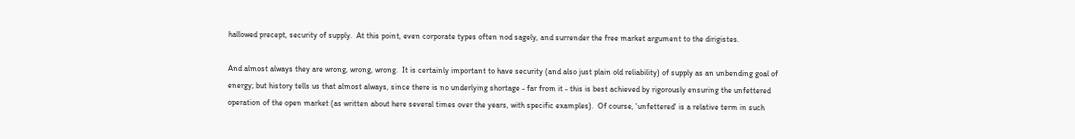hallowed precept, security of supply.  At this point, even corporate types often nod sagely, and surrender the free market argument to the dirigistes.

And almost always they are wrong, wrong, wrong.  It is certainly important to have security (and also just plain old reliability) of supply as an unbending goal of energy; but history tells us that almost always, since there is no underlying shortage - far from it - this is best achieved by rigorously ensuring the unfettered operation of the open market (as written about here several times over the years, with specific examples).  Of course, 'unfettered' is a relative term in such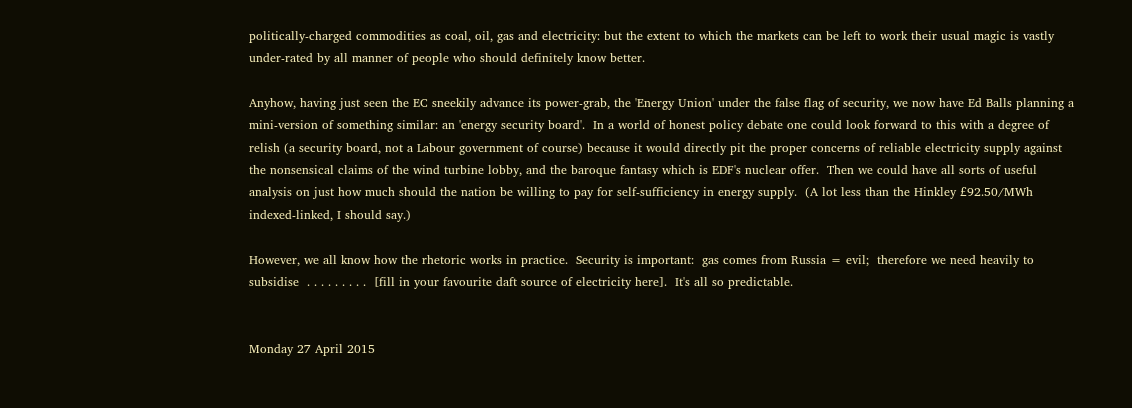politically-charged commodities as coal, oil, gas and electricity: but the extent to which the markets can be left to work their usual magic is vastly under-rated by all manner of people who should definitely know better.

Anyhow, having just seen the EC sneekily advance its power-grab, the 'Energy Union' under the false flag of security, we now have Ed Balls planning a mini-version of something similar: an 'energy security board'.  In a world of honest policy debate one could look forward to this with a degree of relish (a security board, not a Labour government of course) because it would directly pit the proper concerns of reliable electricity supply against the nonsensical claims of the wind turbine lobby, and the baroque fantasy which is EDF's nuclear offer.  Then we could have all sorts of useful analysis on just how much should the nation be willing to pay for self-sufficiency in energy supply.  (A lot less than the Hinkley £92.50/MWh indexed-linked, I should say.)

However, we all know how the rhetoric works in practice.  Security is important:  gas comes from Russia = evil;  therefore we need heavily to subsidise  . . . . . . . . .  [fill in your favourite daft source of electricity here].  It's all so predictable.


Monday 27 April 2015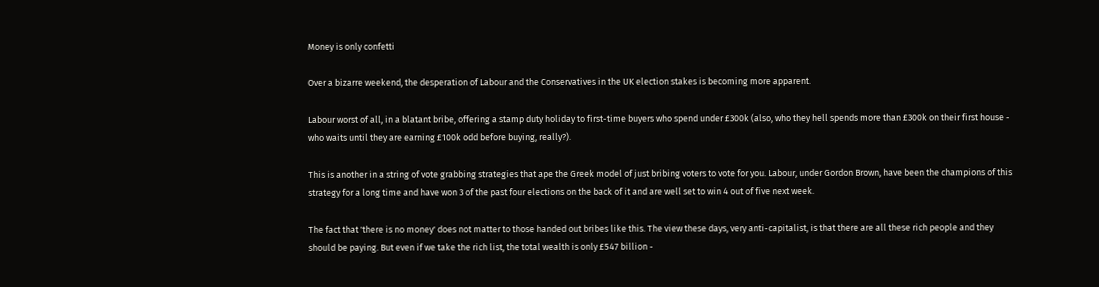Money is only confetti

Over a bizarre weekend, the desperation of Labour and the Conservatives in the UK election stakes is becoming more apparent.

Labour worst of all, in a blatant bribe, offering a stamp duty holiday to first-time buyers who spend under £300k (also, who they hell spends more than £300k on their first house - who waits until they are earning £100k odd before buying, really?).

This is another in a string of vote grabbing strategies that ape the Greek model of just bribing voters to vote for you. Labour, under Gordon Brown, have been the champions of this strategy for a long time and have won 3 of the past four elections on the back of it and are well set to win 4 out of five next week.

The fact that 'there is no money' does not matter to those handed out bribes like this. The view these days, very anti-capitalist, is that there are all these rich people and they should be paying. But even if we take the rich list, the total wealth is only £547 billion -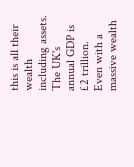this is all their wealth including assets. The UK's annual GDP is £2 trillion. Even with a massive wealth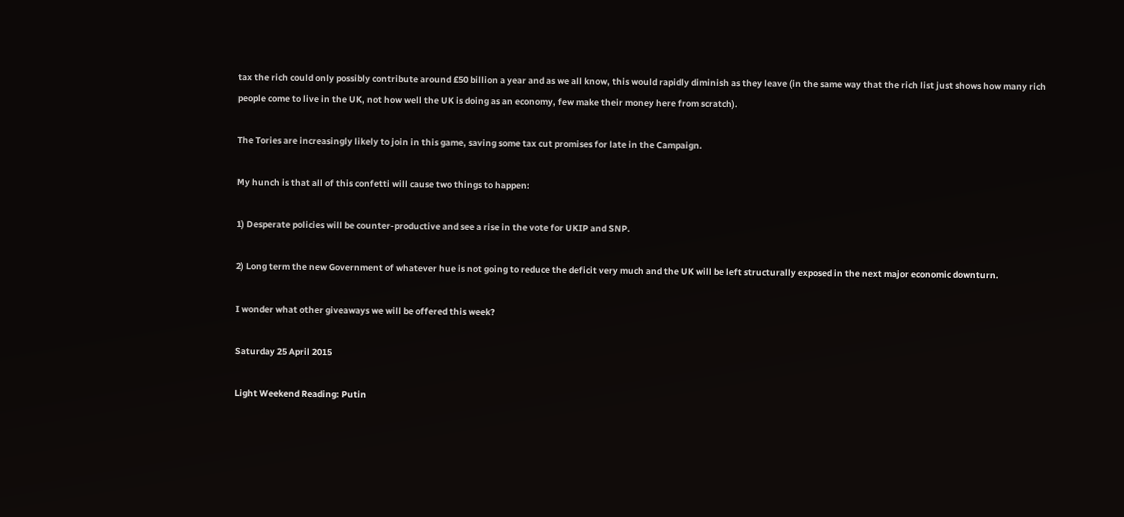tax the rich could only possibly contribute around £50 billion a year and as we all know, this would rapidly diminish as they leave (in the same way that the rich list just shows how many rich people come to live in the UK, not how well the UK is doing as an economy, few make their money here from scratch).

The Tories are increasingly likely to join in this game, saving some tax cut promises for late in the Campaign.

My hunch is that all of this confetti will cause two things to happen:

1) Desperate policies will be counter-productive and see a rise in the vote for UKIP and SNP.

2) Long term the new Government of whatever hue is not going to reduce the deficit very much and the UK will be left structurally exposed in the next major economic downturn.

I wonder what other giveaways we will be offered this week?

Saturday 25 April 2015

Light Weekend Reading: Putin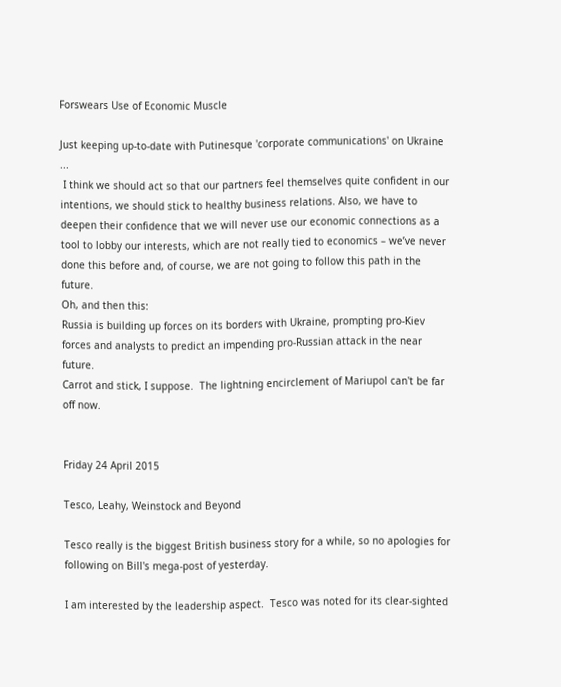Forswears Use of Economic Muscle

Just keeping up-to-date with Putinesque 'corporate communications' on Ukraine ...
 I think we should act so that our partners feel themselves quite confident in our intentions, we should stick to healthy business relations. Also, we have to deepen their confidence that we will never use our economic connections as a tool to lobby our interests, which are not really tied to economics – we’ve never done this before and, of course, we are not going to follow this path in the future.
Oh, and then this:
Russia is building up forces on its borders with Ukraine, prompting pro-Kiev forces and analysts to predict an impending pro-Russian attack in the near future.
Carrot and stick, I suppose.  The lightning encirclement of Mariupol can't be far off now.


Friday 24 April 2015

Tesco, Leahy, Weinstock and Beyond

Tesco really is the biggest British business story for a while, so no apologies for following on Bill's mega-post of yesterday.

I am interested by the leadership aspect.  Tesco was noted for its clear-sighted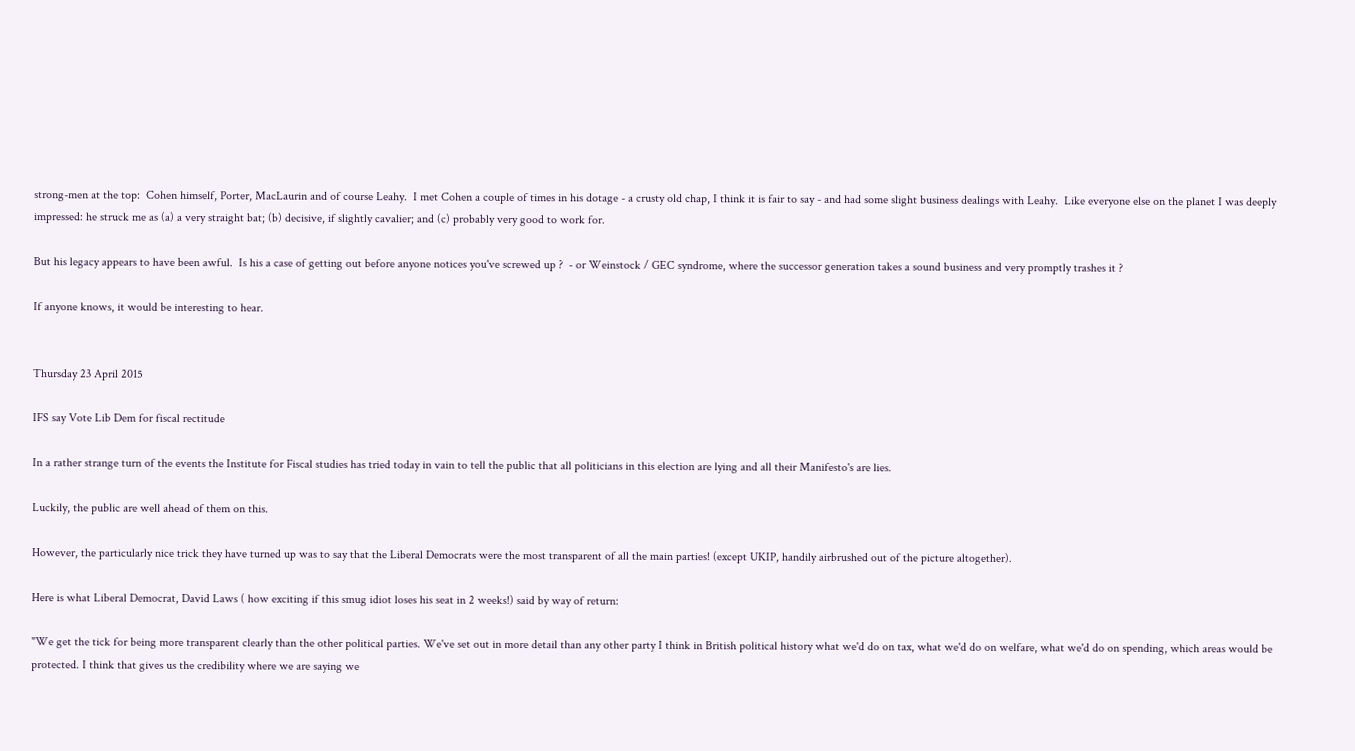strong-men at the top:  Cohen himself, Porter, MacLaurin and of course Leahy.  I met Cohen a couple of times in his dotage - a crusty old chap, I think it is fair to say - and had some slight business dealings with Leahy.  Like everyone else on the planet I was deeply impressed: he struck me as (a) a very straight bat; (b) decisive, if slightly cavalier; and (c) probably very good to work for.

But his legacy appears to have been awful.  Is his a case of getting out before anyone notices you've screwed up ?  - or Weinstock / GEC syndrome, where the successor generation takes a sound business and very promptly trashes it ?

If anyone knows, it would be interesting to hear.


Thursday 23 April 2015

IFS say Vote Lib Dem for fiscal rectitude

In a rather strange turn of the events the Institute for Fiscal studies has tried today in vain to tell the public that all politicians in this election are lying and all their Manifesto's are lies.

Luckily, the public are well ahead of them on this.

However, the particularly nice trick they have turned up was to say that the Liberal Democrats were the most transparent of all the main parties! (except UKIP, handily airbrushed out of the picture altogether).

Here is what Liberal Democrat, David Laws ( how exciting if this smug idiot loses his seat in 2 weeks!) said by way of return:

"We get the tick for being more transparent clearly than the other political parties. We've set out in more detail than any other party I think in British political history what we'd do on tax, what we'd do on welfare, what we'd do on spending, which areas would be protected. I think that gives us the credibility where we are saying we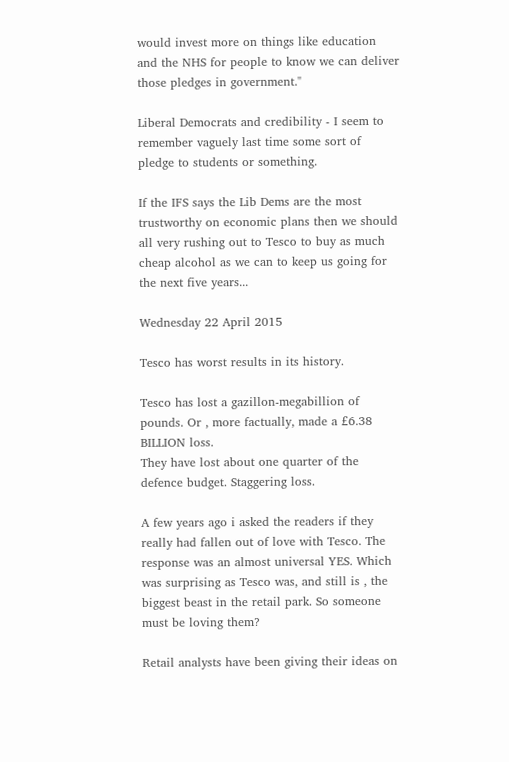would invest more on things like education and the NHS for people to know we can deliver those pledges in government."

Liberal Democrats and credibility - I seem to remember vaguely last time some sort of pledge to students or something.

If the IFS says the Lib Dems are the most trustworthy on economic plans then we should all very rushing out to Tesco to buy as much cheap alcohol as we can to keep us going for the next five years...

Wednesday 22 April 2015

Tesco has worst results in its history.

Tesco has lost a gazillon-megabillion of pounds. Or , more factually, made a £6.38 BILLION loss.
They have lost about one quarter of the defence budget. Staggering loss.

A few years ago i asked the readers if they really had fallen out of love with Tesco. The response was an almost universal YES. Which was surprising as Tesco was, and still is , the biggest beast in the retail park. So someone must be loving them?

Retail analysts have been giving their ideas on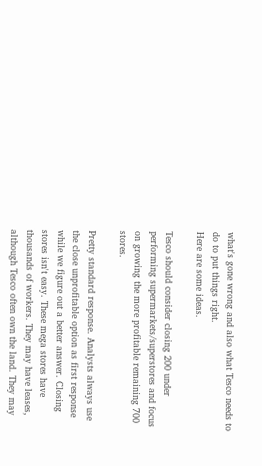what's gone wrong and also what Tesco needs to do to put things right.
Here are some ideas.

Tesco should consider closing 200 under performing supermarkets/superstores and focus on growing the more profitable remaining 700 stores.

Pretty standard response. Analysts always use the close unprofitable option as first response while we figure out a better answer. Closing stores isn't easy. These mega stores have thousands of workers. They may have leases, although Tesco often own the land. They may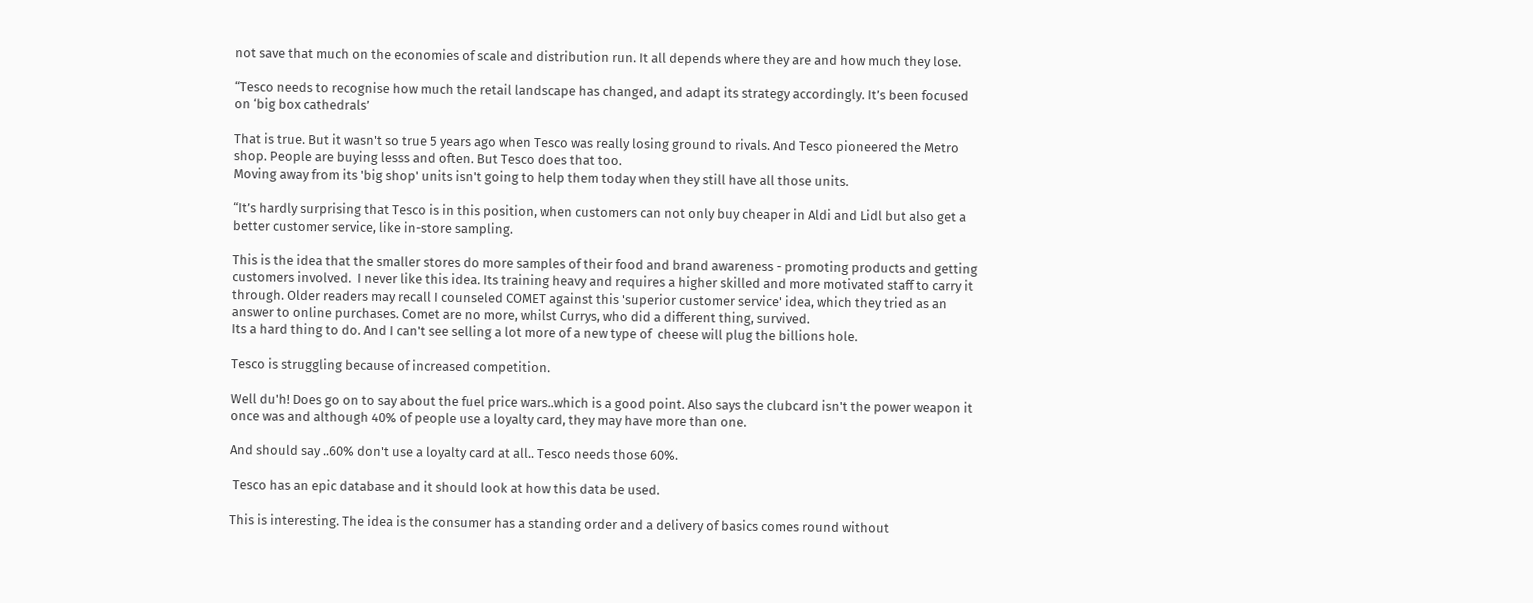not save that much on the economies of scale and distribution run. It all depends where they are and how much they lose.

“Tesco needs to recognise how much the retail landscape has changed, and adapt its strategy accordingly. It’s been focused on ‘big box cathedrals’

That is true. But it wasn't so true 5 years ago when Tesco was really losing ground to rivals. And Tesco pioneered the Metro shop. People are buying lesss and often. But Tesco does that too.
Moving away from its 'big shop' units isn't going to help them today when they still have all those units.

“It’s hardly surprising that Tesco is in this position, when customers can not only buy cheaper in Aldi and Lidl but also get a better customer service, like in-store sampling.

This is the idea that the smaller stores do more samples of their food and brand awareness - promoting products and getting customers involved.  I never like this idea. Its training heavy and requires a higher skilled and more motivated staff to carry it through. Older readers may recall I counseled COMET against this 'superior customer service' idea, which they tried as an answer to online purchases. Comet are no more, whilst Currys, who did a different thing, survived.
Its a hard thing to do. And I can't see selling a lot more of a new type of  cheese will plug the billions hole.

Tesco is struggling because of increased competition.

Well du'h! Does go on to say about the fuel price wars..which is a good point. Also says the clubcard isn't the power weapon it once was and although 40% of people use a loyalty card, they may have more than one.

And should say ..60% don't use a loyalty card at all.. Tesco needs those 60%.

 Tesco has an epic database and it should look at how this data be used.

This is interesting. The idea is the consumer has a standing order and a delivery of basics comes round without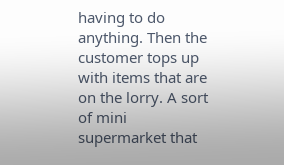having to do anything. Then the customer tops up with items that are on the lorry. A sort of mini supermarket that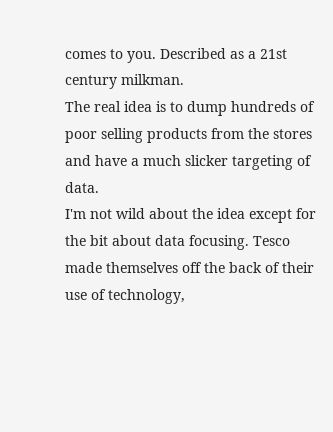comes to you. Described as a 21st century milkman.
The real idea is to dump hundreds of poor selling products from the stores and have a much slicker targeting of data.
I'm not wild about the idea except for the bit about data focusing. Tesco made themselves off the back of their use of technology,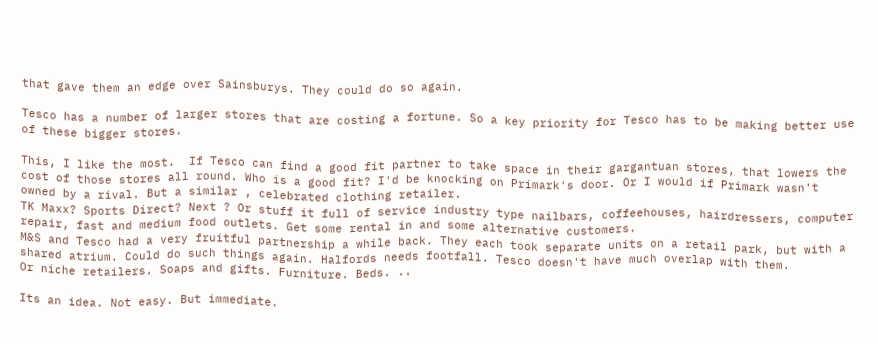that gave them an edge over Sainsburys. They could do so again.

Tesco has a number of larger stores that are costing a fortune. So a key priority for Tesco has to be making better use of these bigger stores.

This, I like the most.  If Tesco can find a good fit partner to take space in their gargantuan stores, that lowers the cost of those stores all round. Who is a good fit? I'd be knocking on Primark's door. Or I would if Primark wasn't owned by a rival. But a similar , celebrated clothing retailer.
TK Maxx? Sports Direct? Next ? Or stuff it full of service industry type nailbars, coffeehouses, hairdressers, computer repair, fast and medium food outlets. Get some rental in and some alternative customers.
M&S and Tesco had a very fruitful partnership a while back. They each took separate units on a retail park, but with a shared atrium. Could do such things again. Halfords needs footfall. Tesco doesn't have much overlap with them.
Or niche retailers. Soaps and gifts. Furniture. Beds. ..

Its an idea. Not easy. But immediate.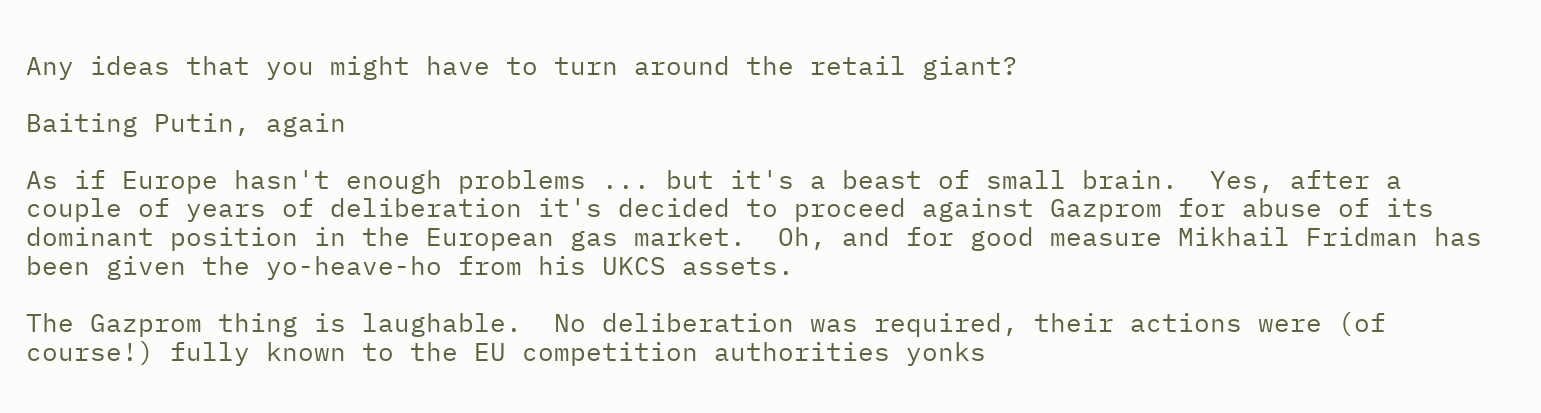Any ideas that you might have to turn around the retail giant?

Baiting Putin, again

As if Europe hasn't enough problems ... but it's a beast of small brain.  Yes, after a couple of years of deliberation it's decided to proceed against Gazprom for abuse of its dominant position in the European gas market.  Oh, and for good measure Mikhail Fridman has been given the yo-heave-ho from his UKCS assets.

The Gazprom thing is laughable.  No deliberation was required, their actions were (of course!) fully known to the EU competition authorities yonks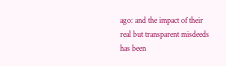ago: and the impact of their real but transparent misdeeds has been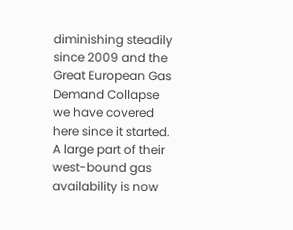diminishing steadily since 2009 and the Great European Gas Demand Collapse we have covered here since it started.  A large part of their west-bound gas availability is now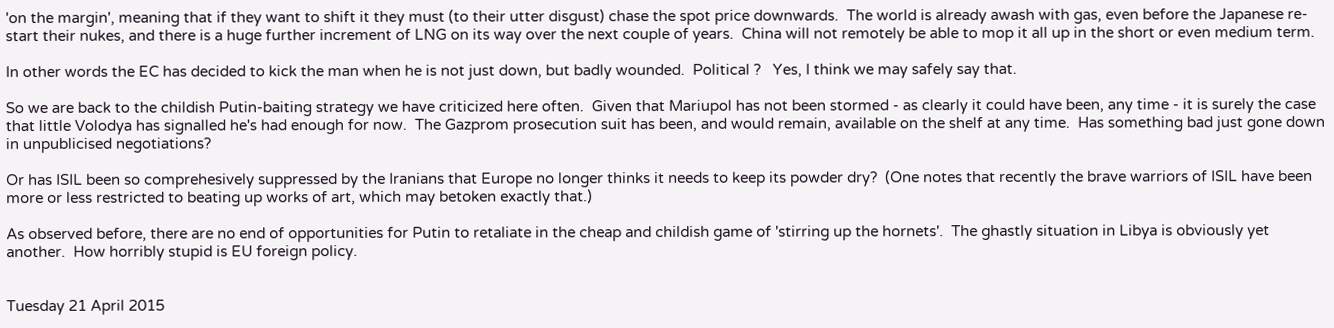'on the margin', meaning that if they want to shift it they must (to their utter disgust) chase the spot price downwards.  The world is already awash with gas, even before the Japanese re-start their nukes, and there is a huge further increment of LNG on its way over the next couple of years.  China will not remotely be able to mop it all up in the short or even medium term.

In other words the EC has decided to kick the man when he is not just down, but badly wounded.  Political ?   Yes, I think we may safely say that.

So we are back to the childish Putin-baiting strategy we have criticized here often.  Given that Mariupol has not been stormed - as clearly it could have been, any time - it is surely the case that little Volodya has signalled he's had enough for now.  The Gazprom prosecution suit has been, and would remain, available on the shelf at any time.  Has something bad just gone down in unpublicised negotiations?

Or has ISIL been so comprehesively suppressed by the Iranians that Europe no longer thinks it needs to keep its powder dry?  (One notes that recently the brave warriors of ISIL have been more or less restricted to beating up works of art, which may betoken exactly that.)

As observed before, there are no end of opportunities for Putin to retaliate in the cheap and childish game of 'stirring up the hornets'.  The ghastly situation in Libya is obviously yet another.  How horribly stupid is EU foreign policy.


Tuesday 21 April 2015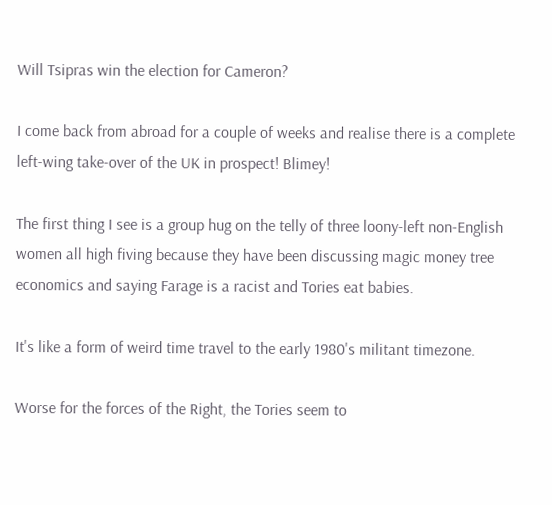Will Tsipras win the election for Cameron?

I come back from abroad for a couple of weeks and realise there is a complete left-wing take-over of the UK in prospect! Blimey!

The first thing I see is a group hug on the telly of three loony-left non-English women all high fiving because they have been discussing magic money tree economics and saying Farage is a racist and Tories eat babies.

It's like a form of weird time travel to the early 1980's militant timezone.

Worse for the forces of the Right, the Tories seem to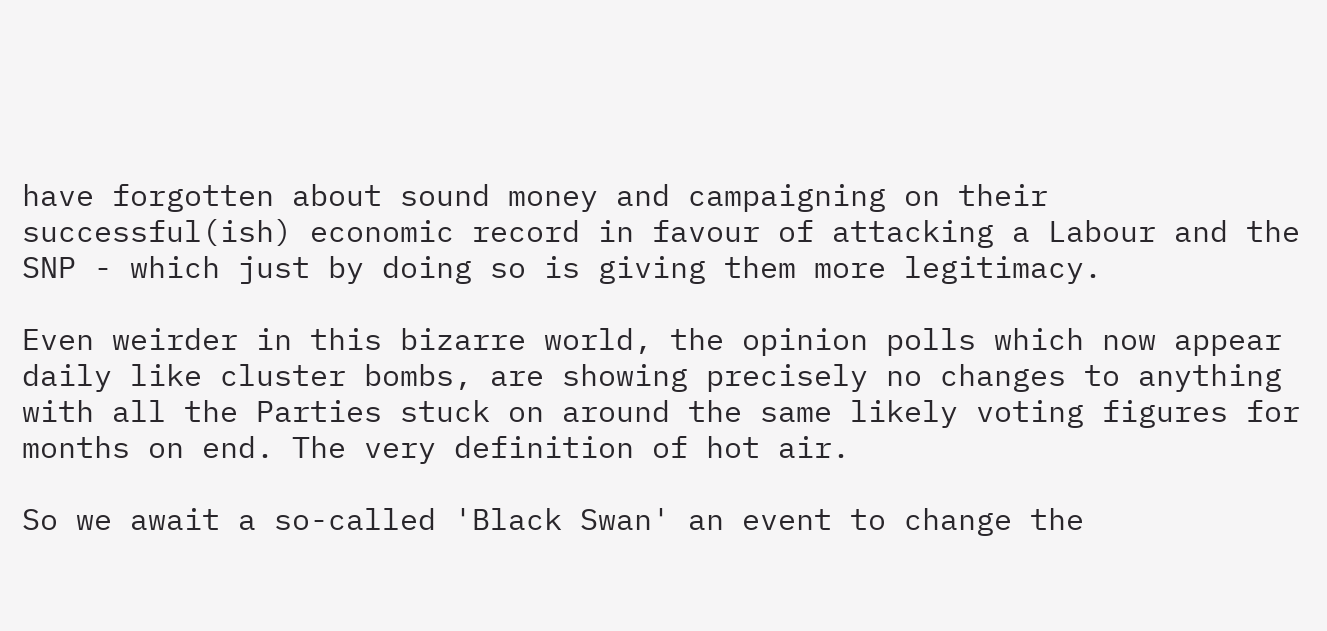have forgotten about sound money and campaigning on their successful(ish) economic record in favour of attacking a Labour and the SNP - which just by doing so is giving them more legitimacy.

Even weirder in this bizarre world, the opinion polls which now appear daily like cluster bombs, are showing precisely no changes to anything with all the Parties stuck on around the same likely voting figures for months on end. The very definition of hot air.

So we await a so-called 'Black Swan' an event to change the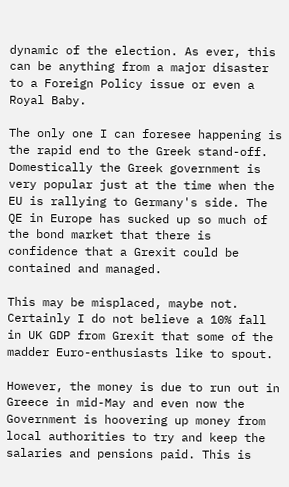dynamic of the election. As ever, this can be anything from a major disaster to a Foreign Policy issue or even a Royal Baby.

The only one I can foresee happening is the rapid end to the Greek stand-off. Domestically the Greek government is very popular just at the time when the EU is rallying to Germany's side. The QE in Europe has sucked up so much of the bond market that there is confidence that a Grexit could be contained and managed.

This may be misplaced, maybe not. Certainly I do not believe a 10% fall in UK GDP from Grexit that some of the madder Euro-enthusiasts like to spout.

However, the money is due to run out in Greece in mid-May and even now the Government is hoovering up money from local authorities to try and keep the salaries and pensions paid. This is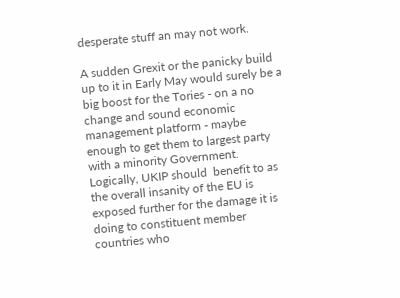desperate stuff an may not work.

A sudden Grexit or the panicky build up to it in Early May would surely be a big boost for the Tories - on a no change and sound economic management platform - maybe enough to get them to largest party with a minority Government. Logically, UKIP should  benefit to as the overall insanity of the EU is exposed further for the damage it is doing to constituent member countries who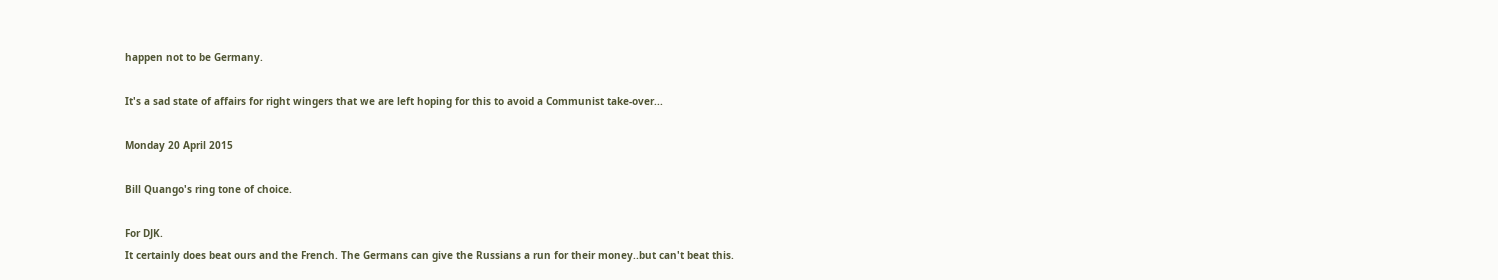happen not to be Germany.

It's a sad state of affairs for right wingers that we are left hoping for this to avoid a Communist take-over...

Monday 20 April 2015

Bill Quango's ring tone of choice.

For DJK.
It certainly does beat ours and the French. The Germans can give the Russians a run for their money..but can't beat this.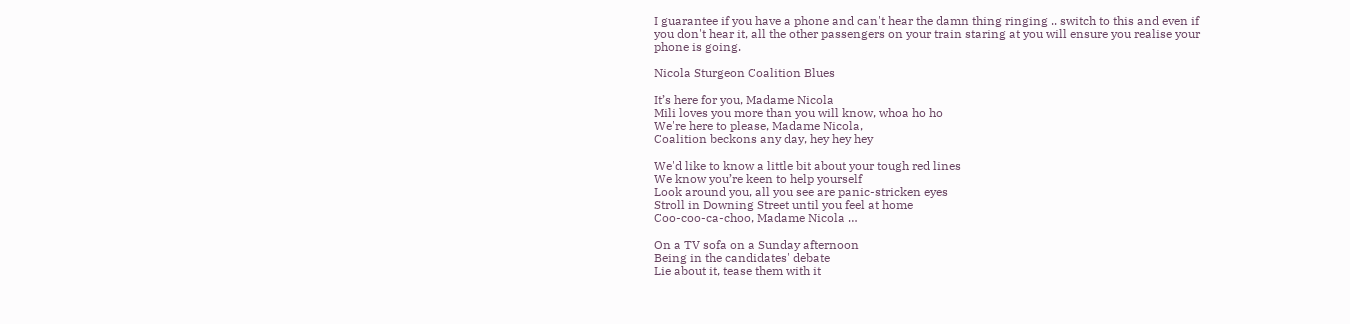I guarantee if you have a phone and can't hear the damn thing ringing .. switch to this and even if you don't hear it, all the other passengers on your train staring at you will ensure you realise your phone is going.

Nicola Sturgeon Coalition Blues

It’s here for you, Madame Nicola
Mili loves you more than you will know, whoa ho ho
We're here to please, Madame Nicola,
Coalition beckons any day, hey hey hey

We'd like to know a little bit about your tough red lines
We know you’re keen to help yourself
Look around you, all you see are panic-stricken eyes
Stroll in Downing Street until you feel at home
Coo-coo-ca-choo, Madame Nicola …

On a TV sofa on a Sunday afternoon
Being in the candidates' debate
Lie about it, tease them with it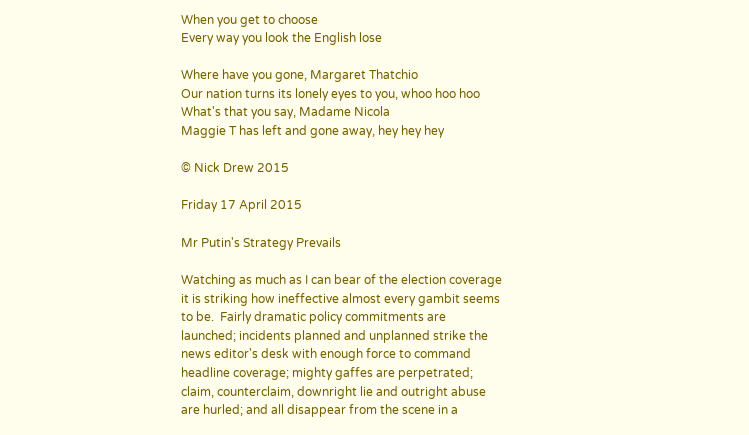When you get to choose
Every way you look the English lose

Where have you gone, Margaret Thatchio
Our nation turns its lonely eyes to you, whoo hoo hoo
What's that you say, Madame Nicola
Maggie T has left and gone away, hey hey hey

© Nick Drew 2015

Friday 17 April 2015

Mr Putin's Strategy Prevails

Watching as much as I can bear of the election coverage it is striking how ineffective almost every gambit seems to be.  Fairly dramatic policy commitments are launched; incidents planned and unplanned strike the news editor's desk with enough force to command headline coverage; mighty gaffes are perpetrated; claim, counterclaim, downright lie and outright abuse are hurled; and all disappear from the scene in a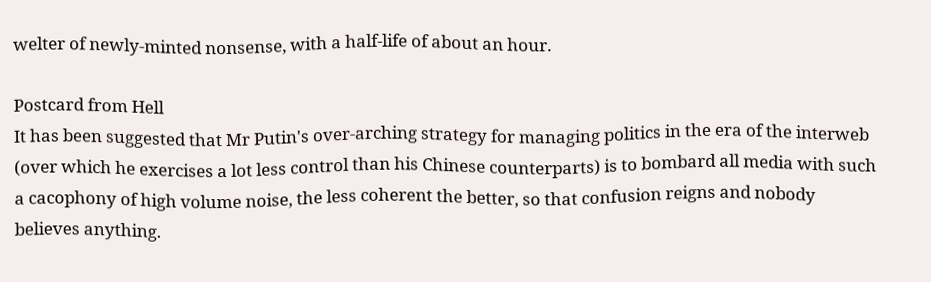welter of newly-minted nonsense, with a half-life of about an hour.

Postcard from Hell
It has been suggested that Mr Putin's over-arching strategy for managing politics in the era of the interweb (over which he exercises a lot less control than his Chinese counterparts) is to bombard all media with such a cacophony of high volume noise, the less coherent the better, so that confusion reigns and nobody believes anything.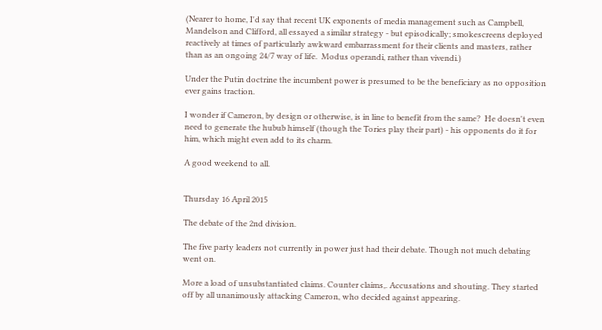(Nearer to home, I'd say that recent UK exponents of media management such as Campbell, Mandelson and Clifford, all essayed a similar strategy - but episodically; smokescreens deployed reactively at times of particularly awkward embarrassment for their clients and masters, rather than as an ongoing 24/7 way of life.  Modus operandi, rather than vivendi.)

Under the Putin doctrine the incumbent power is presumed to be the beneficiary as no opposition ever gains traction.

I wonder if Cameron, by design or otherwise, is in line to benefit from the same?  He doesn't even need to generate the hubub himself (though the Tories play their part) - his opponents do it for him, which might even add to its charm.

A good weekend to all.


Thursday 16 April 2015

The debate of the 2nd division.

The five party leaders not currently in power just had their debate. Though not much debating went on.

More a load of unsubstantiated claims. Counter claims,. Accusations and shouting. They started off by all unanimously attacking Cameron, who decided against appearing.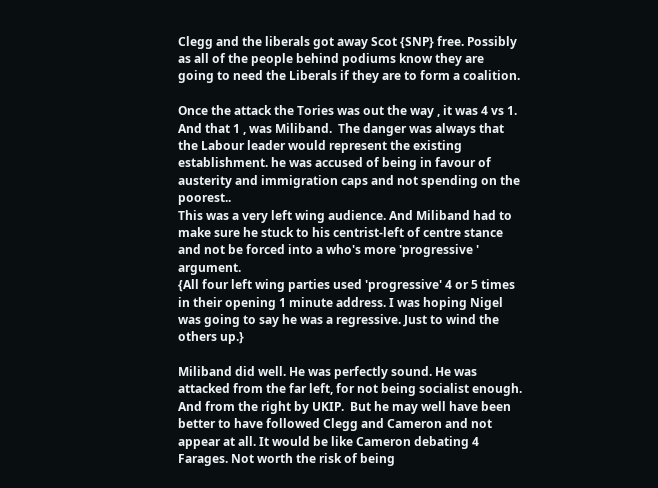Clegg and the liberals got away Scot {SNP} free. Possibly as all of the people behind podiums know they are going to need the Liberals if they are to form a coalition.

Once the attack the Tories was out the way , it was 4 vs 1. And that 1 , was Miliband.  The danger was always that the Labour leader would represent the existing establishment. he was accused of being in favour of austerity and immigration caps and not spending on the poorest..
This was a very left wing audience. And Miliband had to make sure he stuck to his centrist-left of centre stance and not be forced into a who's more 'progressive ' argument.
{All four left wing parties used 'progressive' 4 or 5 times in their opening 1 minute address. I was hoping Nigel was going to say he was a regressive. Just to wind the others up.}

Miliband did well. He was perfectly sound. He was attacked from the far left, for not being socialist enough. And from the right by UKIP.  But he may well have been better to have followed Clegg and Cameron and not appear at all. It would be like Cameron debating 4 Farages. Not worth the risk of being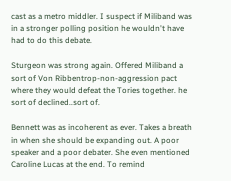cast as a metro middler. I suspect if Miliband was in a stronger polling position he wouldn't have had to do this debate.

Sturgeon was strong again. Offered Miliband a sort of Von Ribbentrop-non-aggression pact where they would defeat the Tories together. he sort of declined..sort of.

Bennett was as incoherent as ever. Takes a breath in when she should be expanding out. A poor speaker and a poor debater. She even mentioned Caroline Lucas at the end. To remind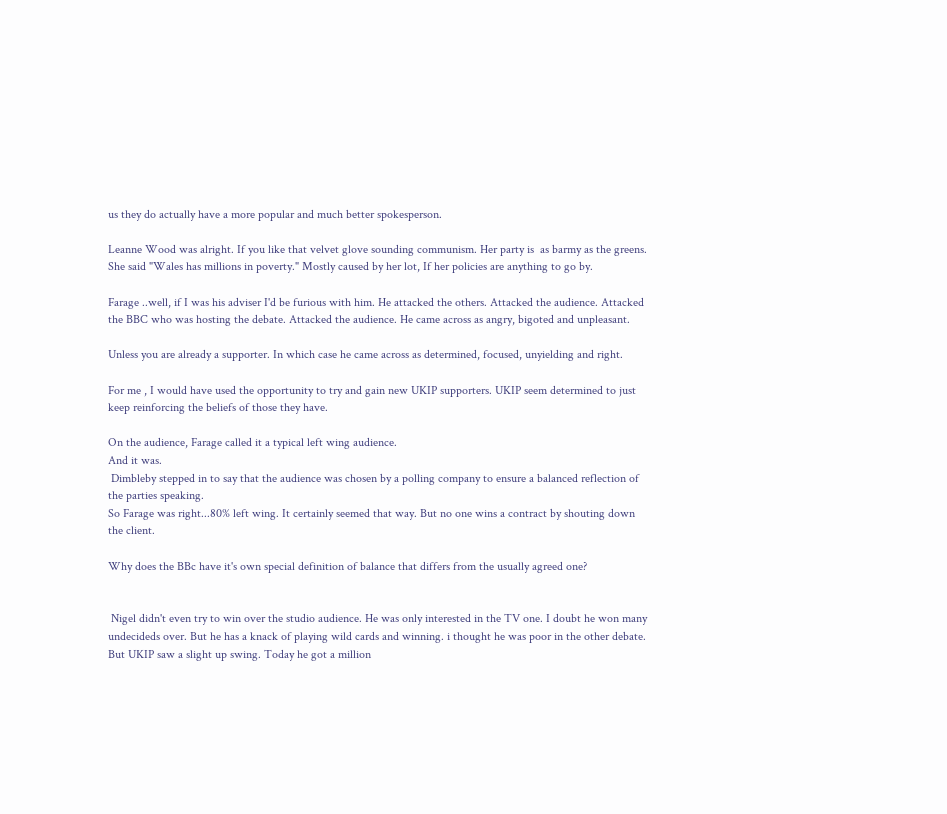us they do actually have a more popular and much better spokesperson.

Leanne Wood was alright. If you like that velvet glove sounding communism. Her party is  as barmy as the greens. She said "Wales has millions in poverty." Mostly caused by her lot, If her policies are anything to go by.

Farage ..well, if I was his adviser I'd be furious with him. He attacked the others. Attacked the audience. Attacked the BBC who was hosting the debate. Attacked the audience. He came across as angry, bigoted and unpleasant.

Unless you are already a supporter. In which case he came across as determined, focused, unyielding and right.

For me , I would have used the opportunity to try and gain new UKIP supporters. UKIP seem determined to just keep reinforcing the beliefs of those they have.

On the audience, Farage called it a typical left wing audience.
And it was.
 Dimbleby stepped in to say that the audience was chosen by a polling company to ensure a balanced reflection of the parties speaking.
So Farage was right...80% left wing. It certainly seemed that way. But no one wins a contract by shouting down the client.

Why does the BBc have it's own special definition of balance that differs from the usually agreed one?


 Nigel didn't even try to win over the studio audience. He was only interested in the TV one. I doubt he won many undecideds over. But he has a knack of playing wild cards and winning. i thought he was poor in the other debate. But UKIP saw a slight up swing. Today he got a million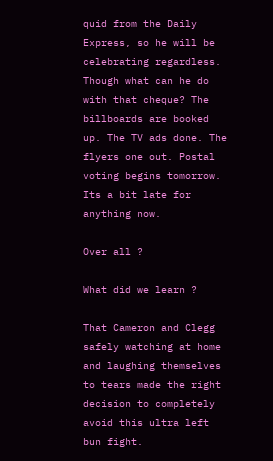quid from the Daily Express, so he will be celebrating regardless.
Though what can he do with that cheque? The billboards are booked up. The TV ads done. The flyers one out. Postal voting begins tomorrow. Its a bit late for anything now.

Over all ?

What did we learn ?

That Cameron and Clegg safely watching at home and laughing themselves to tears made the right decision to completely avoid this ultra left bun fight.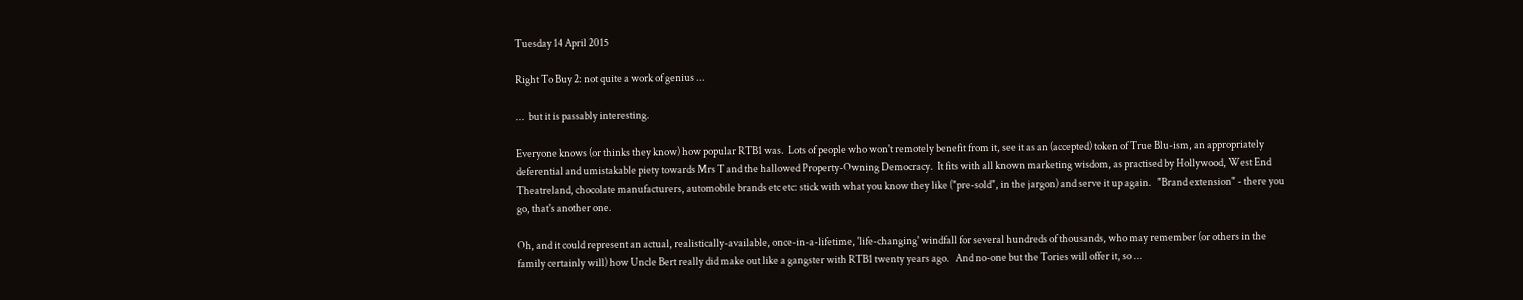Tuesday 14 April 2015

Right To Buy 2: not quite a work of genius ...

...  but it is passably interesting.

Everyone knows (or thinks they know) how popular RTB1 was.  Lots of people who won't remotely benefit from it, see it as an (accepted) token of True Blu-ism, an appropriately deferential and umistakable piety towards Mrs T and the hallowed Property-Owning Democracy.  It fits with all known marketing wisdom, as practised by Hollywood, West End Theatreland, chocolate manufacturers, automobile brands etc etc: stick with what you know they like ("pre-sold", in the jargon) and serve it up again.   "Brand extension" - there you go, that's another one.

Oh, and it could represent an actual, realistically-available, once-in-a-lifetime, 'life-changing' windfall for several hundreds of thousands, who may remember (or others in the family certainly will) how Uncle Bert really did make out like a gangster with RTB1 twenty years ago.   And no-one but the Tories will offer it, so ...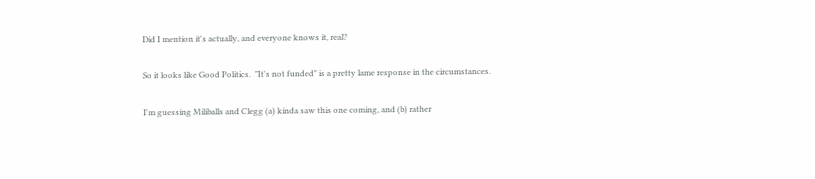Did I mention it's actually, and everyone knows it, real?

So it looks like Good Politics.  "It's not funded" is a pretty lame response in the circumstances.

I'm guessing Miliballs and Clegg (a) kinda saw this one coming, and (b) rather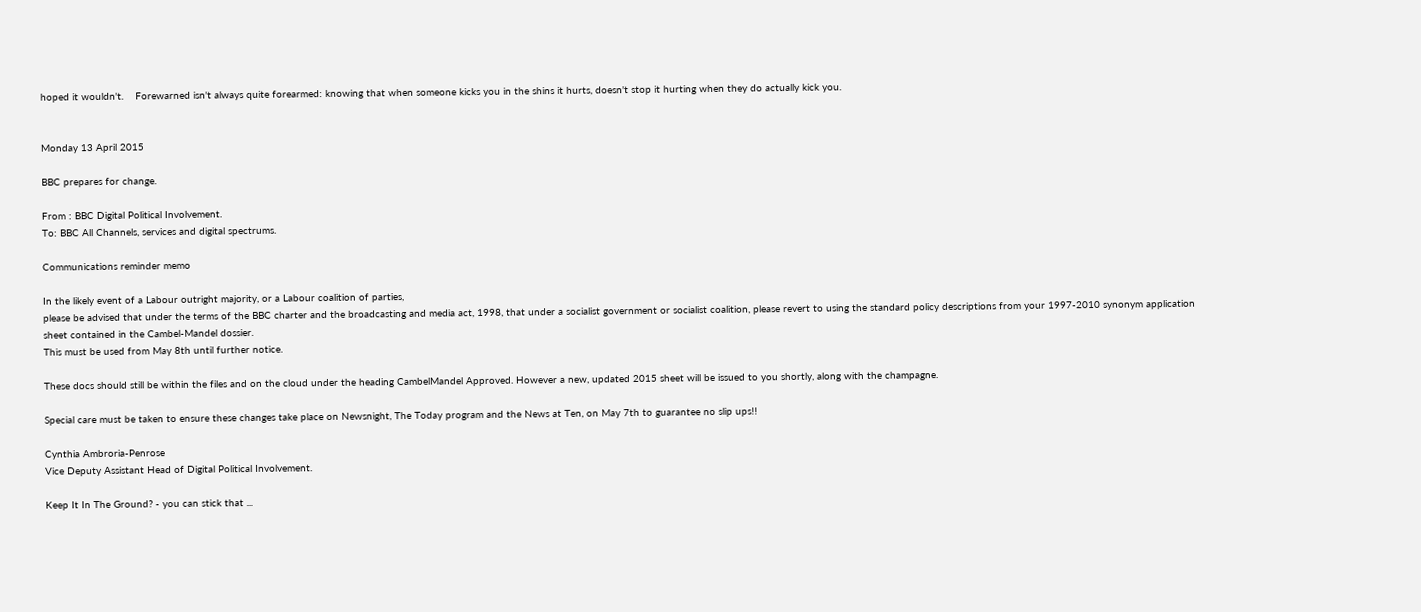hoped it wouldn't.    Forewarned isn't always quite forearmed: knowing that when someone kicks you in the shins it hurts, doesn't stop it hurting when they do actually kick you.


Monday 13 April 2015

BBC prepares for change.

From : BBC Digital Political Involvement.
To: BBC All Channels, services and digital spectrums.

Communications reminder memo

In the likely event of a Labour outright majority, or a Labour coalition of parties,
please be advised that under the terms of the BBC charter and the broadcasting and media act, 1998, that under a socialist government or socialist coalition, please revert to using the standard policy descriptions from your 1997-2010 synonym application sheet contained in the Cambel-Mandel dossier.
This must be used from May 8th until further notice.

These docs should still be within the files and on the cloud under the heading CambelMandel Approved. However a new, updated 2015 sheet will be issued to you shortly, along with the champagne.

Special care must be taken to ensure these changes take place on Newsnight, The Today program and the News at Ten, on May 7th to guarantee no slip ups!!

Cynthia Ambroria-Penrose
Vice Deputy Assistant Head of Digital Political Involvement.

Keep It In The Ground? - you can stick that ...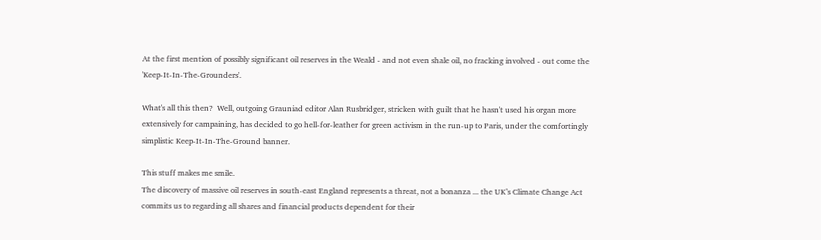At the first mention of possibly significant oil reserves in the Weald - and not even shale oil, no fracking involved - out come the 'Keep-It-In-The-Grounders'.

What's all this then?  Well, outgoing Grauniad editor Alan Rusbridger, stricken with guilt that he hasn't used his organ more extensively for campaining, has decided to go hell-for-leather for green activism in the run-up to Paris, under the comfortingly simplistic Keep-It-In-The-Ground banner.

This stuff makes me smile.
The discovery of massive oil reserves in south-east England represents a threat, not a bonanza ... the UK’s Climate Change Act commits us to regarding all shares and financial products dependent for their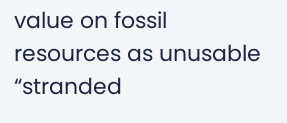value on fossil resources as unusable “stranded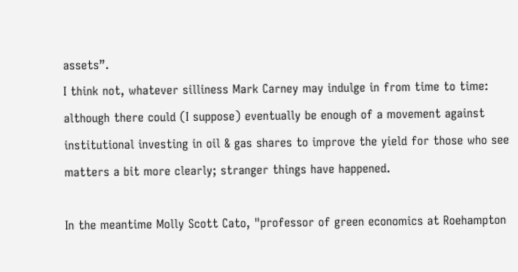assets”.
I think not, whatever silliness Mark Carney may indulge in from time to time: although there could (I suppose) eventually be enough of a movement against institutional investing in oil & gas shares to improve the yield for those who see matters a bit more clearly; stranger things have happened.

In the meantime Molly Scott Cato, "professor of green economics at Roehampton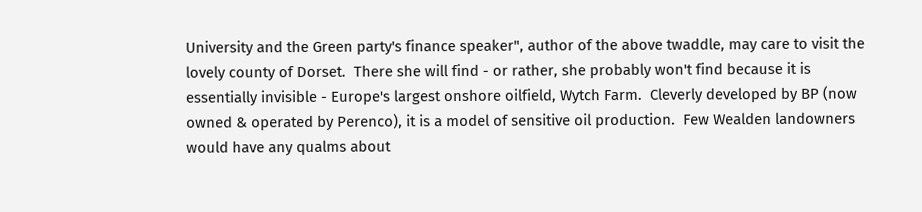University and the Green party's finance speaker", author of the above twaddle, may care to visit the lovely county of Dorset.  There she will find - or rather, she probably won't find because it is essentially invisible - Europe's largest onshore oilfield, Wytch Farm.  Cleverly developed by BP (now owned & operated by Perenco), it is a model of sensitive oil production.  Few Wealden landowners would have any qualms about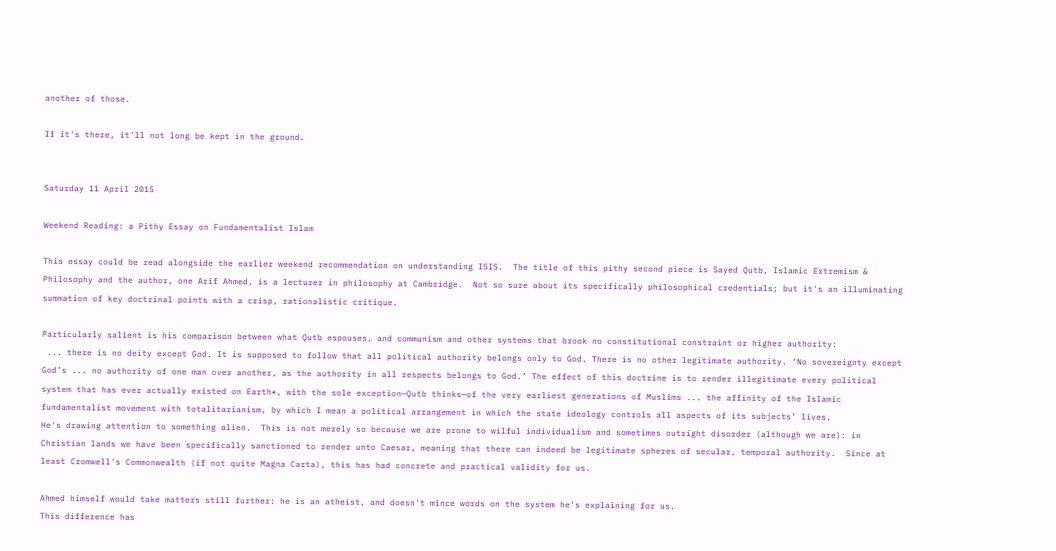another of those.

If it's there, it'll not long be kept in the ground.


Saturday 11 April 2015

Weekend Reading: a Pithy Essay on Fundamentalist Islam

This essay could be read alongside the earlier weekend recommendation on understanding ISIS.  The title of this pithy second piece is Sayed Qutb, Islamic Extremism & Philosophy and the author, one Arif Ahmed, is a lecturer in philosophy at Cambridge.  Not so sure about its specifically philosophical credentials; but it's an illuminating summation of key doctrinal points with a crisp, rationalistic critique.

Particularly salient is his comparison between what Qutb espouses, and communism and other systems that brook no constitutional constraint or higher authority:
 ... there is no deity except God. It is supposed to follow that all political authority belongs only to God. There is no other legitimate authority. ‘No sovereignty except God’s ... no authority of one man over another, as the authority in all respects belongs to God.’ The effect of this doctrine is to render illegitimate every political system that has ever actually existed on Earth*, with the sole exception—Qutb thinks—of the very earliest generations of Muslims ... the affinity of the Islamic fundamentalist movement with totalitarianism, by which I mean a political arrangement in which the state ideology controls all aspects of its subjects’ lives.
He's drawing attention to something alien.  This is not merely so because we are prone to wilful individualism and sometimes outright disorder (although we are): in Christian lands we have been specifically sanctioned to render unto Caesar, meaning that there can indeed be legitimate spheres of secular, temporal authority.  Since at least Cromwell's Commonwealth (if not quite Magna Carta), this has had concrete and practical validity for us.

Ahmed himself would take matters still further: he is an atheist, and doesn't mince words on the system he's explaining for us.
This difference has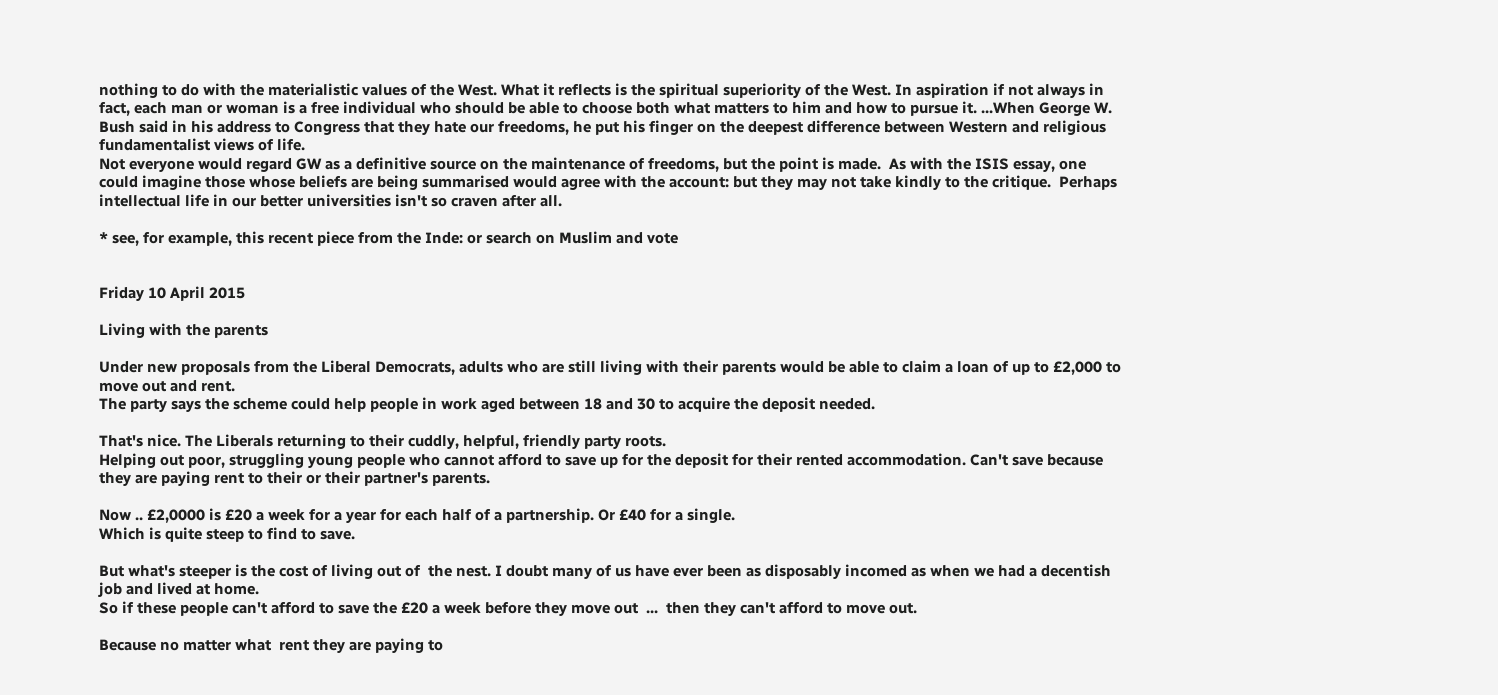nothing to do with the materialistic values of the West. What it reflects is the spiritual superiority of the West. In aspiration if not always in fact, each man or woman is a free individual who should be able to choose both what matters to him and how to pursue it. ...When George W. Bush said in his address to Congress that they hate our freedoms, he put his finger on the deepest difference between Western and religious fundamentalist views of life.
Not everyone would regard GW as a definitive source on the maintenance of freedoms, but the point is made.  As with the ISIS essay, one could imagine those whose beliefs are being summarised would agree with the account: but they may not take kindly to the critique.  Perhaps intellectual life in our better universities isn't so craven after all.

* see, for example, this recent piece from the Inde: or search on Muslim and vote


Friday 10 April 2015

Living with the parents

Under new proposals from the Liberal Democrats, adults who are still living with their parents would be able to claim a loan of up to £2,000 to move out and rent.
The party says the scheme could help people in work aged between 18 and 30 to acquire the deposit needed.

That's nice. The Liberals returning to their cuddly, helpful, friendly party roots.
Helping out poor, struggling young people who cannot afford to save up for the deposit for their rented accommodation. Can't save because they are paying rent to their or their partner's parents.

Now .. £2,0000 is £20 a week for a year for each half of a partnership. Or £40 for a single.
Which is quite steep to find to save.

But what's steeper is the cost of living out of  the nest. I doubt many of us have ever been as disposably incomed as when we had a decentish job and lived at home.
So if these people can't afford to save the £20 a week before they move out  ...  then they can't afford to move out.

Because no matter what  rent they are paying to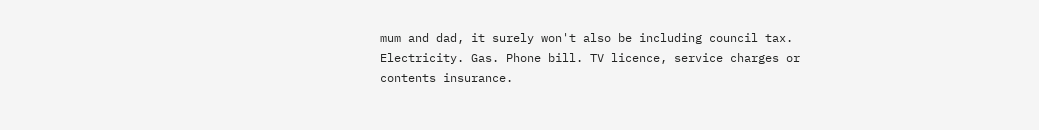mum and dad, it surely won't also be including council tax. Electricity. Gas. Phone bill. TV licence, service charges or contents insurance.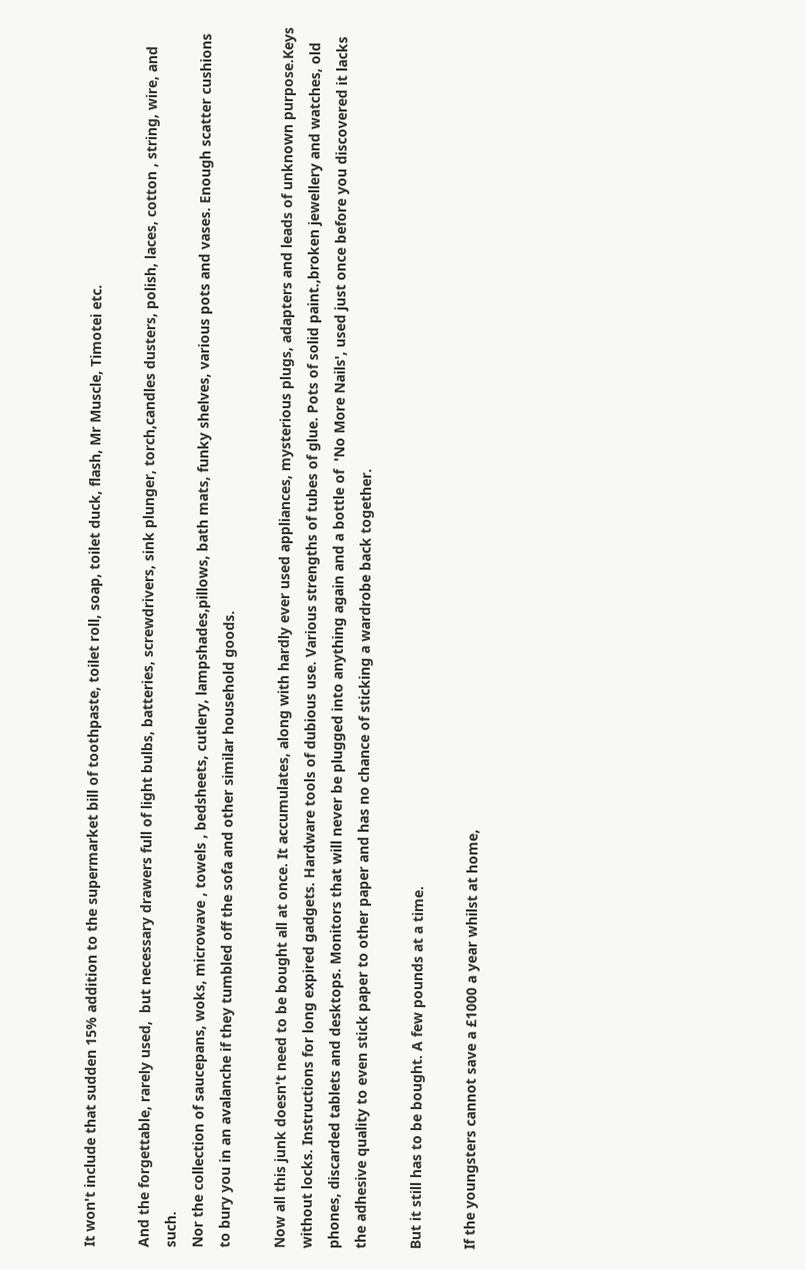It won't include that sudden 15% addition to the supermarket bill of toothpaste, toilet roll, soap, toilet duck, flash, Mr Muscle, Timotei etc.

And the forgettable, rarely used,  but necessary drawers full of light bulbs, batteries, screwdrivers, sink plunger, torch,candles dusters, polish, laces, cotton , string, wire, and such.
Nor the collection of saucepans, woks, microwave , towels , bedsheets, cutlery, lampshades,pillows, bath mats, funky shelves, various pots and vases. Enough scatter cushions to bury you in an avalanche if they tumbled off the sofa and other similar household goods.

Now all this junk doesn't need to be bought all at once. It accumulates, along with hardly ever used appliances, mysterious plugs, adapters and leads of unknown purpose.Keys without locks. Instructions for long expired gadgets. Hardware tools of dubious use. Various strengths of tubes of glue. Pots of solid paint.,broken jewellery and watches, old phones, discarded tablets and desktops. Monitors that will never be plugged into anything again and a bottle of  'No More Nails', used just once before you discovered it lacks the adhesive quality to even stick paper to other paper and has no chance of sticking a wardrobe back together.

But it still has to be bought. A few pounds at a time.

If the youngsters cannot save a £1000 a year whilst at home,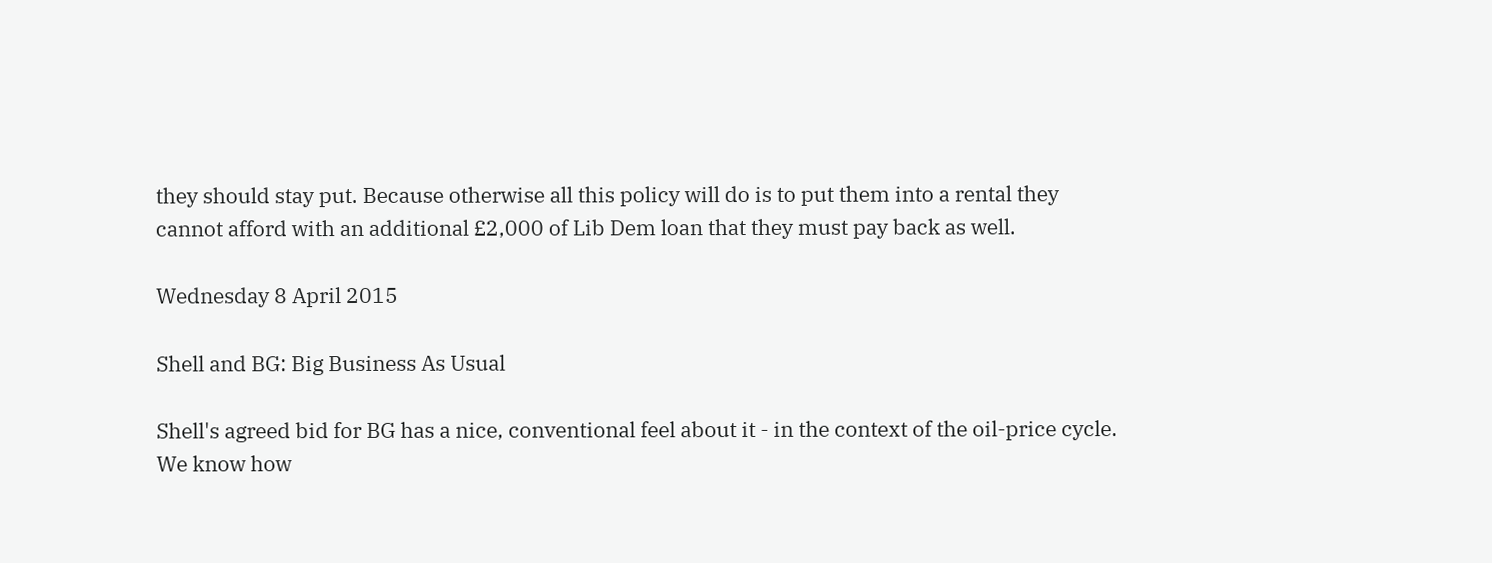they should stay put. Because otherwise all this policy will do is to put them into a rental they cannot afford with an additional £2,000 of Lib Dem loan that they must pay back as well.

Wednesday 8 April 2015

Shell and BG: Big Business As Usual

Shell's agreed bid for BG has a nice, conventional feel about it - in the context of the oil-price cycle.  We know how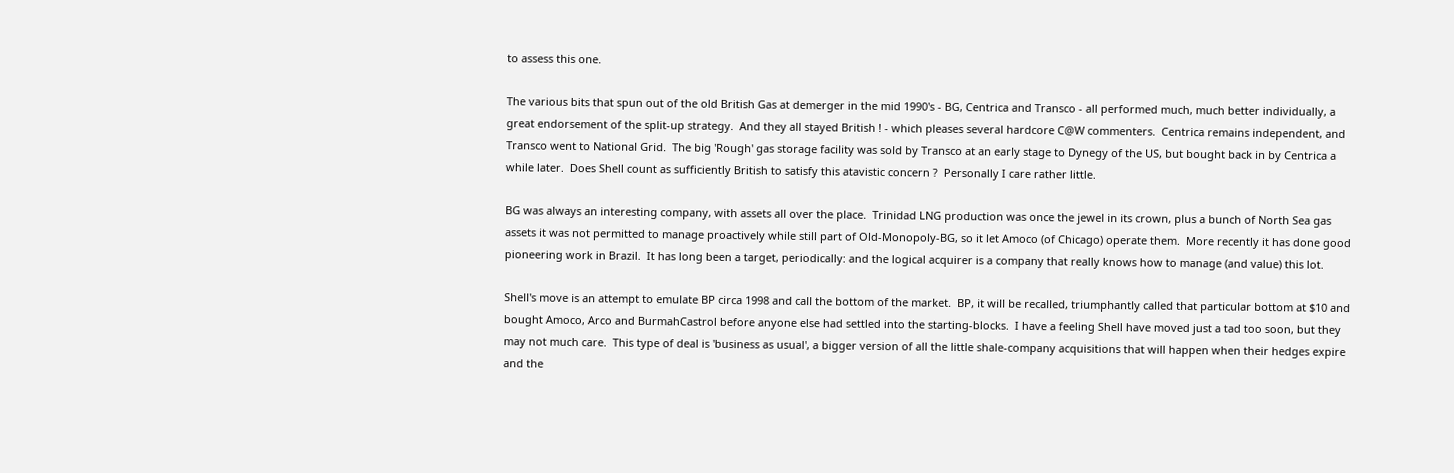to assess this one.

The various bits that spun out of the old British Gas at demerger in the mid 1990's - BG, Centrica and Transco - all performed much, much better individually, a great endorsement of the split-up strategy.  And they all stayed British ! - which pleases several hardcore C@W commenters.  Centrica remains independent, and Transco went to National Grid.  The big 'Rough' gas storage facility was sold by Transco at an early stage to Dynegy of the US, but bought back in by Centrica a while later.  Does Shell count as sufficiently British to satisfy this atavistic concern ?  Personally I care rather little.

BG was always an interesting company, with assets all over the place.  Trinidad LNG production was once the jewel in its crown, plus a bunch of North Sea gas assets it was not permitted to manage proactively while still part of Old-Monopoly-BG, so it let Amoco (of Chicago) operate them.  More recently it has done good pioneering work in Brazil.  It has long been a target, periodically: and the logical acquirer is a company that really knows how to manage (and value) this lot.

Shell's move is an attempt to emulate BP circa 1998 and call the bottom of the market.  BP, it will be recalled, triumphantly called that particular bottom at $10 and bought Amoco, Arco and BurmahCastrol before anyone else had settled into the starting-blocks.  I have a feeling Shell have moved just a tad too soon, but they may not much care.  This type of deal is 'business as usual', a bigger version of all the little shale-company acquisitions that will happen when their hedges expire and the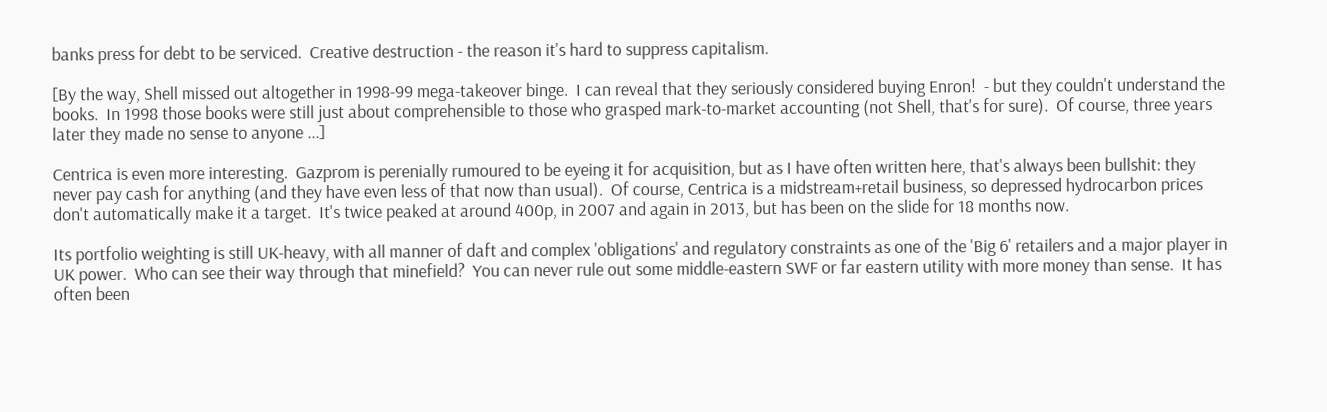banks press for debt to be serviced.  Creative destruction - the reason it's hard to suppress capitalism.

[By the way, Shell missed out altogether in 1998-99 mega-takeover binge.  I can reveal that they seriously considered buying Enron!  - but they couldn't understand the books.  In 1998 those books were still just about comprehensible to those who grasped mark-to-market accounting (not Shell, that's for sure).  Of course, three years later they made no sense to anyone ...]

Centrica is even more interesting.  Gazprom is perenially rumoured to be eyeing it for acquisition, but as I have often written here, that's always been bullshit: they never pay cash for anything (and they have even less of that now than usual).  Of course, Centrica is a midstream+retail business, so depressed hydrocarbon prices don't automatically make it a target.  It's twice peaked at around 400p, in 2007 and again in 2013, but has been on the slide for 18 months now.

Its portfolio weighting is still UK-heavy, with all manner of daft and complex 'obligations' and regulatory constraints as one of the 'Big 6' retailers and a major player in UK power.  Who can see their way through that minefield?  You can never rule out some middle-eastern SWF or far eastern utility with more money than sense.  It has often been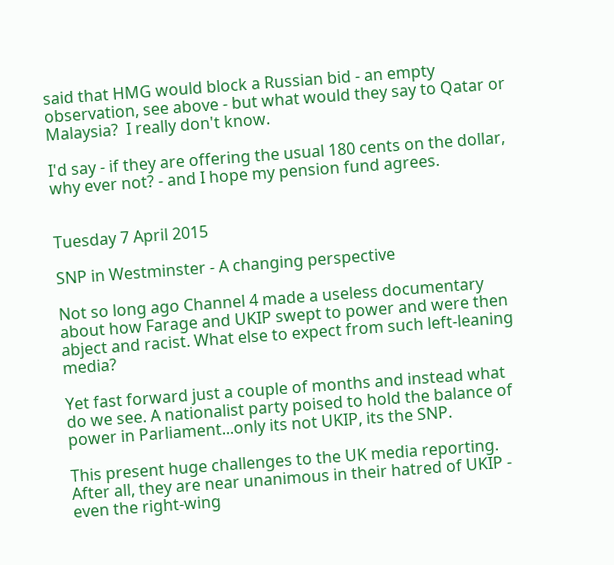said that HMG would block a Russian bid - an empty observation, see above - but what would they say to Qatar or Malaysia?  I really don't know.

I'd say - if they are offering the usual 180 cents on the dollar, why ever not? - and I hope my pension fund agrees.


Tuesday 7 April 2015

SNP in Westminster - A changing perspective

Not so long ago Channel 4 made a useless documentary about how Farage and UKIP swept to power and were then abject and racist. What else to expect from such left-leaning media?

Yet fast forward just a couple of months and instead what do we see. A nationalist party poised to hold the balance of power in Parliament...only its not UKIP, its the SNP.

This present huge challenges to the UK media reporting. After all, they are near unanimous in their hatred of UKIP - even the right-wing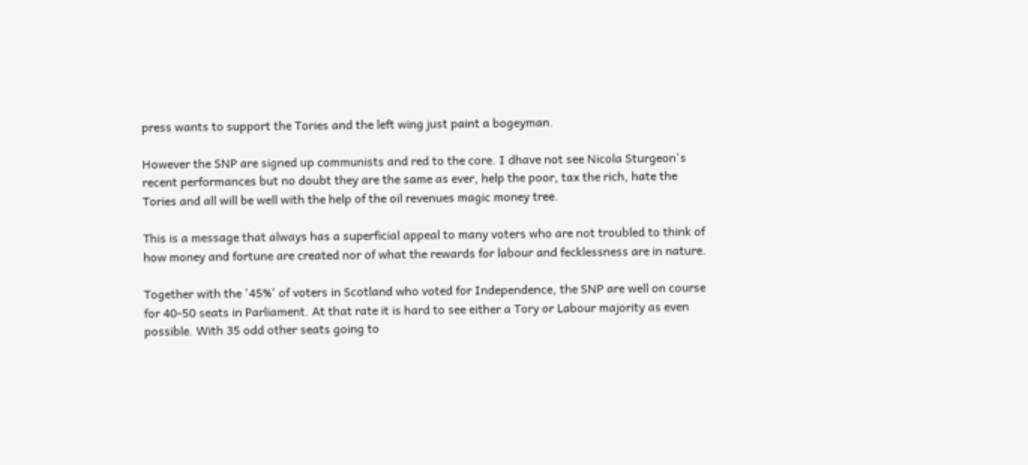press wants to support the Tories and the left wing just paint a bogeyman.

However the SNP are signed up communists and red to the core. I dhave not see Nicola Sturgeon's recent performances but no doubt they are the same as ever, help the poor, tax the rich, hate the Tories and all will be well with the help of the oil revenues magic money tree.

This is a message that always has a superficial appeal to many voters who are not troubled to think of how money and fortune are created nor of what the rewards for labour and fecklessness are in nature.

Together with the '45%' of voters in Scotland who voted for Independence, the SNP are well on course for 40-50 seats in Parliament. At that rate it is hard to see either a Tory or Labour majority as even possible. With 35 odd other seats going to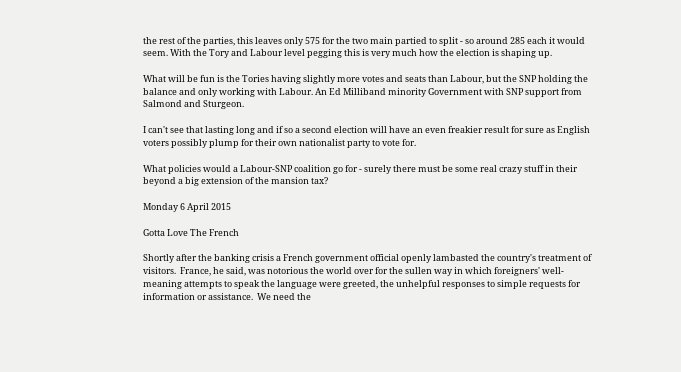the rest of the parties, this leaves only 575 for the two main partied to split - so around 285 each it would seem. With the Tory and Labour level pegging this is very much how the election is shaping up.

What will be fun is the Tories having slightly more votes and seats than Labour, but the SNP holding the balance and only working with Labour. An Ed Milliband minority Government with SNP support from Salmond and Sturgeon.

I can't see that lasting long and if so a second election will have an even freakier result for sure as English voters possibly plump for their own nationalist party to vote for.

What policies would a Labour-SNP coalition go for - surely there must be some real crazy stuff in their beyond a big extension of the mansion tax?

Monday 6 April 2015

Gotta Love The French

Shortly after the banking crisis a French government official openly lambasted the country's treatment of visitors.  France, he said, was notorious the world over for the sullen way in which foreigners' well-meaning attempts to speak the language were greeted, the unhelpful responses to simple requests for information or assistance.  We need the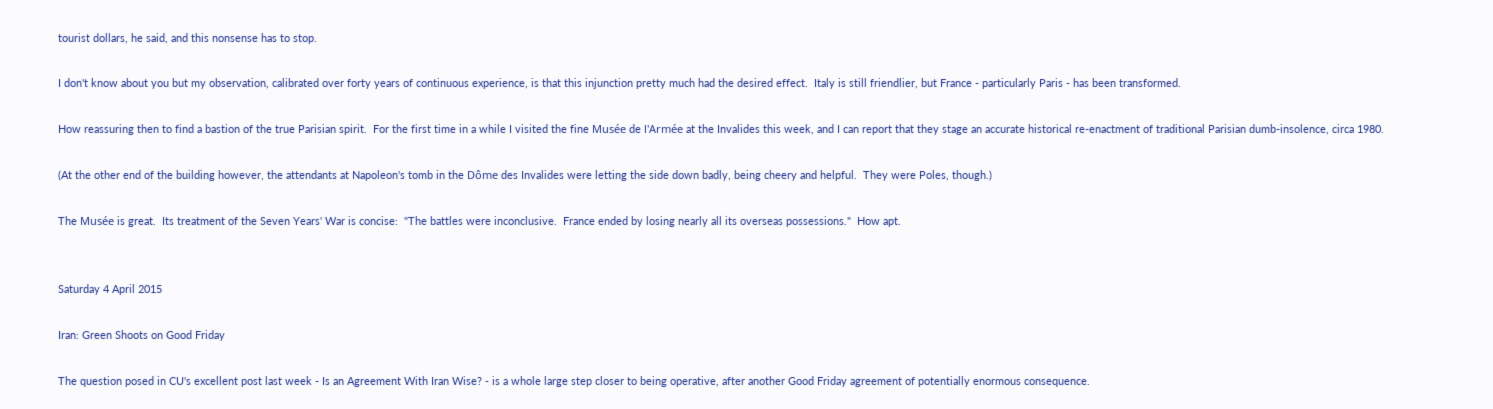tourist dollars, he said, and this nonsense has to stop.

I don't know about you but my observation, calibrated over forty years of continuous experience, is that this injunction pretty much had the desired effect.  Italy is still friendlier, but France - particularly Paris - has been transformed.

How reassuring then to find a bastion of the true Parisian spirit.  For the first time in a while I visited the fine Musée de l'Armée at the Invalides this week, and I can report that they stage an accurate historical re-enactment of traditional Parisian dumb-insolence, circa 1980.

(At the other end of the building however, the attendants at Napoleon's tomb in the Dôme des Invalides were letting the side down badly, being cheery and helpful.  They were Poles, though.)

The Musée is great.  Its treatment of the Seven Years' War is concise:  "The battles were inconclusive.  France ended by losing nearly all its overseas possessions."  How apt.


Saturday 4 April 2015

Iran: Green Shoots on Good Friday

The question posed in CU's excellent post last week - Is an Agreement With Iran Wise? - is a whole large step closer to being operative, after another Good Friday agreement of potentially enormous consequence.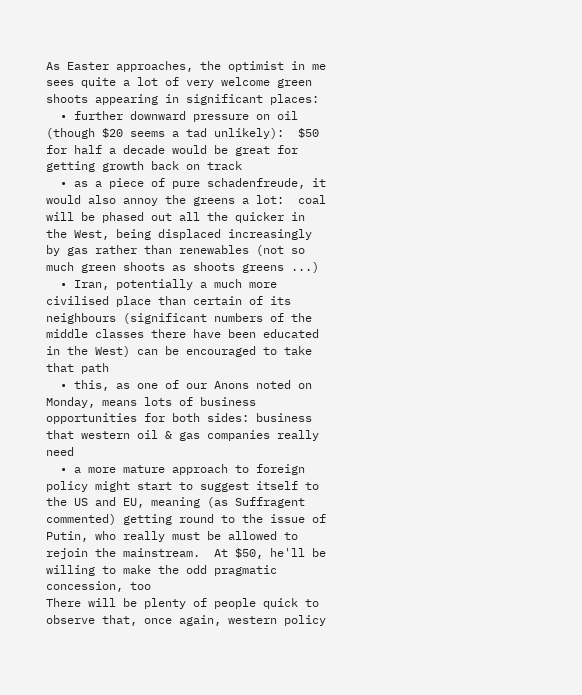As Easter approaches, the optimist in me sees quite a lot of very welcome green shoots appearing in significant places:
  • further downward pressure on oil (though $20 seems a tad unlikely):  $50 for half a decade would be great for getting growth back on track
  • as a piece of pure schadenfreude, it would also annoy the greens a lot:  coal will be phased out all the quicker in the West, being displaced increasingly by gas rather than renewables (not so much green shoots as shoots greens ...)
  • Iran, potentially a much more civilised place than certain of its neighbours (significant numbers of the middle classes there have been educated in the West) can be encouraged to take that path
  • this, as one of our Anons noted on Monday, means lots of business opportunities for both sides: business that western oil & gas companies really need
  • a more mature approach to foreign policy might start to suggest itself to the US and EU, meaning (as Suffragent commented) getting round to the issue of Putin, who really must be allowed to rejoin the mainstream.  At $50, he'll be willing to make the odd pragmatic concession, too
There will be plenty of people quick to observe that, once again, western policy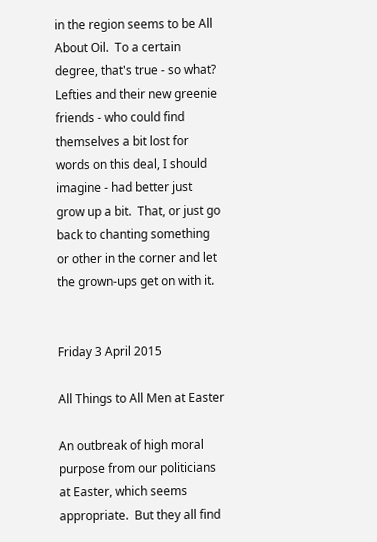in the region seems to be All About Oil.  To a certain degree, that's true - so what?  Lefties and their new greenie friends - who could find themselves a bit lost for words on this deal, I should imagine - had better just grow up a bit.  That, or just go back to chanting something or other in the corner and let the grown-ups get on with it.


Friday 3 April 2015

All Things to All Men at Easter

An outbreak of high moral purpose from our politicians at Easter, which seems appropriate.  But they all find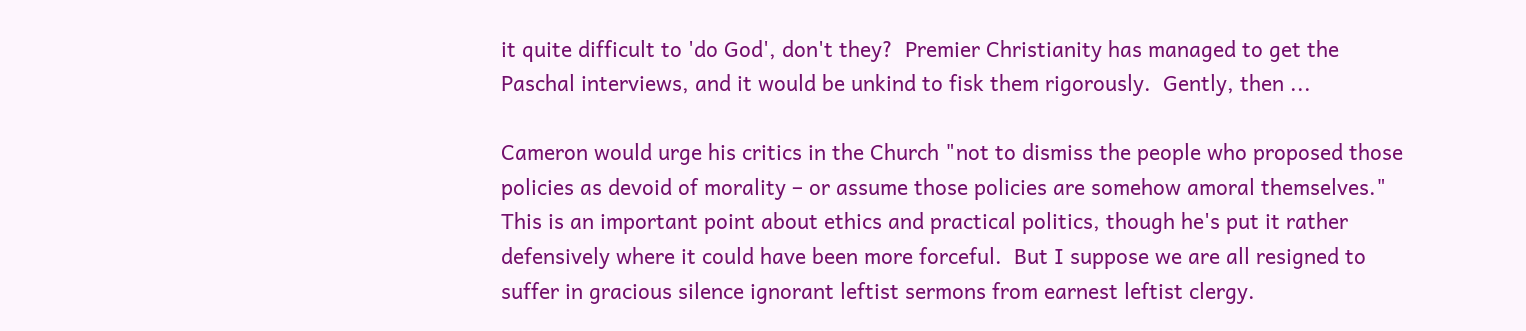it quite difficult to 'do God', don't they?  Premier Christianity has managed to get the Paschal interviews, and it would be unkind to fisk them rigorously.  Gently, then ...

Cameron would urge his critics in the Church "not to dismiss the people who proposed those policies as devoid of morality – or assume those policies are somehow amoral themselves."  This is an important point about ethics and practical politics, though he's put it rather defensively where it could have been more forceful.  But I suppose we are all resigned to suffer in gracious silence ignorant leftist sermons from earnest leftist clergy.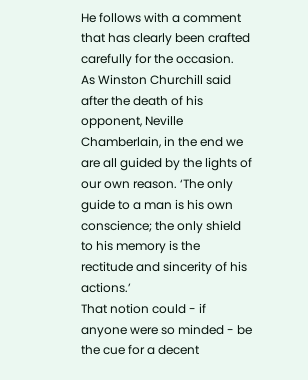He follows with a comment that has clearly been crafted carefully for the occasion.
As Winston Churchill said after the death of his opponent, Neville Chamberlain, in the end we are all guided by the lights of our own reason. ‘The only guide to a man is his own conscience; the only shield to his memory is the rectitude and sincerity of his actions.’
That notion could - if anyone were so minded - be the cue for a decent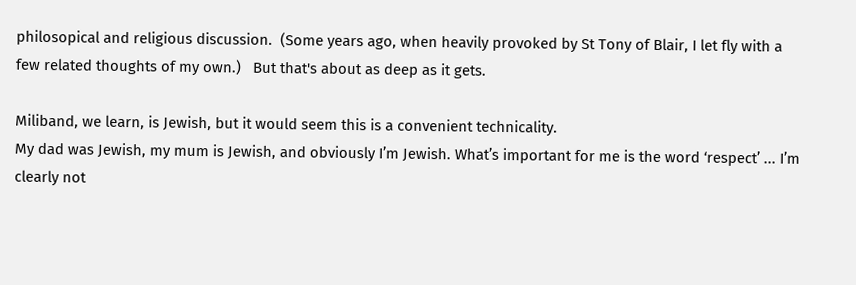philosopical and religious discussion.  (Some years ago, when heavily provoked by St Tony of Blair, I let fly with a few related thoughts of my own.)   But that's about as deep as it gets.

Miliband, we learn, is Jewish, but it would seem this is a convenient technicality.
My dad was Jewish, my mum is Jewish, and obviously I’m Jewish. What’s important for me is the word ‘respect’ ... I’m clearly not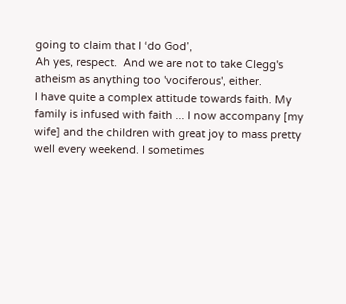going to claim that I ‘do God’,
Ah yes, respect.  And we are not to take Clegg's atheism as anything too 'vociferous', either.
I have quite a complex attitude towards faith. My family is infused with faith ... I now accompany [my wife] and the children with great joy to mass pretty well every weekend. I sometimes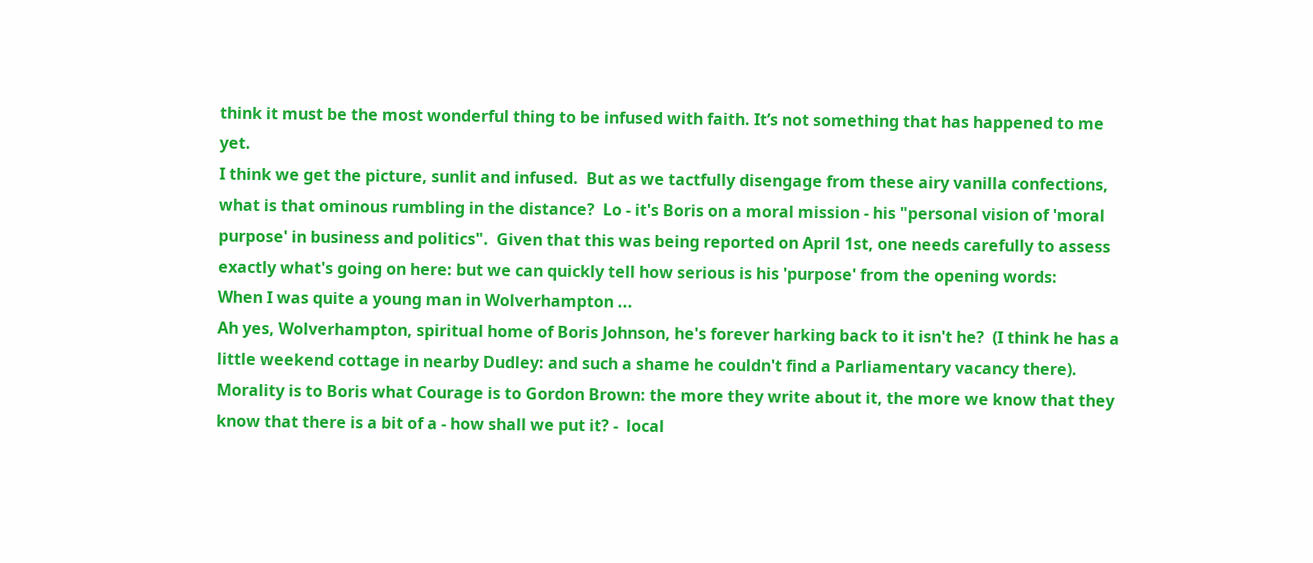think it must be the most wonderful thing to be infused with faith. It’s not something that has happened to me yet.
I think we get the picture, sunlit and infused.  But as we tactfully disengage from these airy vanilla confections, what is that ominous rumbling in the distance?  Lo - it's Boris on a moral mission - his "personal vision of 'moral purpose' in business and politics".  Given that this was being reported on April 1st, one needs carefully to assess exactly what's going on here: but we can quickly tell how serious is his 'purpose' from the opening words:
When I was quite a young man in Wolverhampton ...
Ah yes, Wolverhampton, spiritual home of Boris Johnson, he's forever harking back to it isn't he?  (I think he has a little weekend cottage in nearby Dudley: and such a shame he couldn't find a Parliamentary vacancy there).  Morality is to Boris what Courage is to Gordon Brown: the more they write about it, the more we know that they know that there is a bit of a - how shall we put it? -  local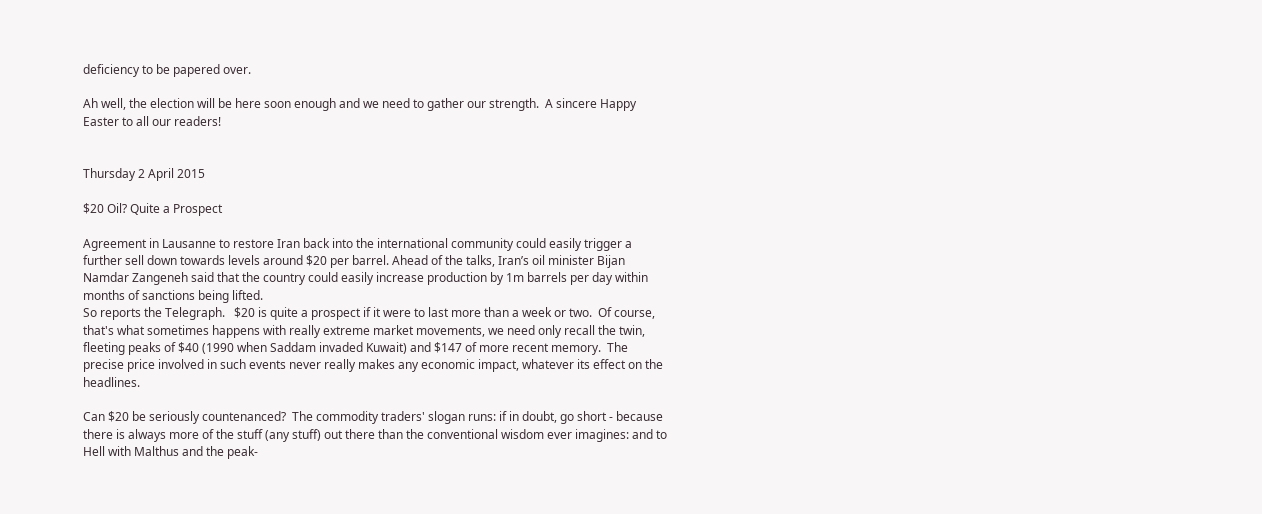deficiency to be papered over.

Ah well, the election will be here soon enough and we need to gather our strength.  A sincere Happy Easter to all our readers!


Thursday 2 April 2015

$20 Oil? Quite a Prospect

Agreement in Lausanne to restore Iran back into the international community could easily trigger a further sell down towards levels around $20 per barrel. Ahead of the talks, Iran’s oil minister Bijan Namdar Zangeneh said that the country could easily increase production by 1m barrels per day within months of sanctions being lifted.
So reports the Telegraph.   $20 is quite a prospect if it were to last more than a week or two.  Of course, that's what sometimes happens with really extreme market movements, we need only recall the twin, fleeting peaks of $40 (1990 when Saddam invaded Kuwait) and $147 of more recent memory.  The precise price involved in such events never really makes any economic impact, whatever its effect on the headlines.

Can $20 be seriously countenanced?  The commodity traders' slogan runs: if in doubt, go short - because there is always more of the stuff (any stuff) out there than the conventional wisdom ever imagines: and to Hell with Malthus and the peak-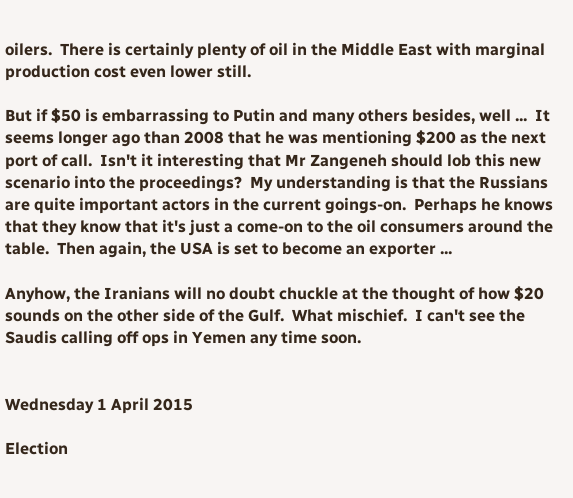oilers.  There is certainly plenty of oil in the Middle East with marginal production cost even lower still.

But if $50 is embarrassing to Putin and many others besides, well ...  It seems longer ago than 2008 that he was mentioning $200 as the next port of call.  Isn't it interesting that Mr Zangeneh should lob this new scenario into the proceedings?  My understanding is that the Russians are quite important actors in the current goings-on.  Perhaps he knows that they know that it's just a come-on to the oil consumers around the table.  Then again, the USA is set to become an exporter ...

Anyhow, the Iranians will no doubt chuckle at the thought of how $20 sounds on the other side of the Gulf.  What mischief.  I can't see the Saudis calling off ops in Yemen any time soon.


Wednesday 1 April 2015

Election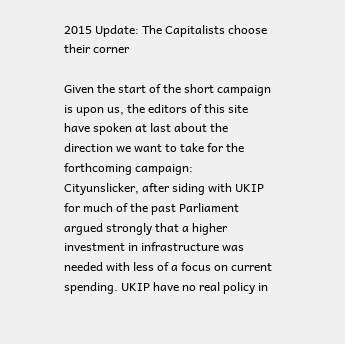2015 Update: The Capitalists choose their corner

Given the start of the short campaign is upon us, the editors of this site have spoken at last about the direction we want to take for the forthcoming campaign:
Cityunslicker, after siding with UKIP for much of the past Parliament argued strongly that a higher investment in infrastructure was needed with less of a focus on current spending. UKIP have no real policy in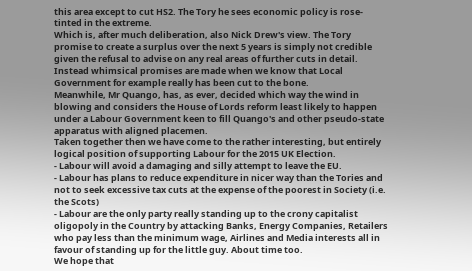this area except to cut HS2. The Tory he sees economic policy is rose-tinted in the extreme.
Which is, after much deliberation, also Nick Drew's view. The Tory promise to create a surplus over the next 5 years is simply not credible given the refusal to advise on any real areas of further cuts in detail. Instead whimsical promises are made when we know that Local Government for example really has been cut to the bone.
Meanwhile, Mr Quango, has, as ever, decided which way the wind in blowing and considers the House of Lords reform least likely to happen under a Labour Government keen to fill Quango's and other pseudo-state apparatus with aligned placemen.
Taken together then we have come to the rather interesting, but entirely logical position of supporting Labour for the 2015 UK Election.
- Labour will avoid a damaging and silly attempt to leave the EU.
- Labour has plans to reduce expenditure in nicer way than the Tories and not to seek excessive tax cuts at the expense of the poorest in Society (i.e. the Scots)
- Labour are the only party really standing up to the crony capitalist oligopoly in the Country by attacking Banks, Energy Companies, Retailers who pay less than the minimum wage, Airlines and Media interests all in favour of standing up for the little guy. About time too.
We hope that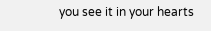you see it in your hearts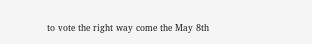to vote the right way come the May 8th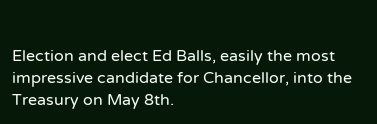Election and elect Ed Balls, easily the most impressive candidate for Chancellor, into the Treasury on May 8th.